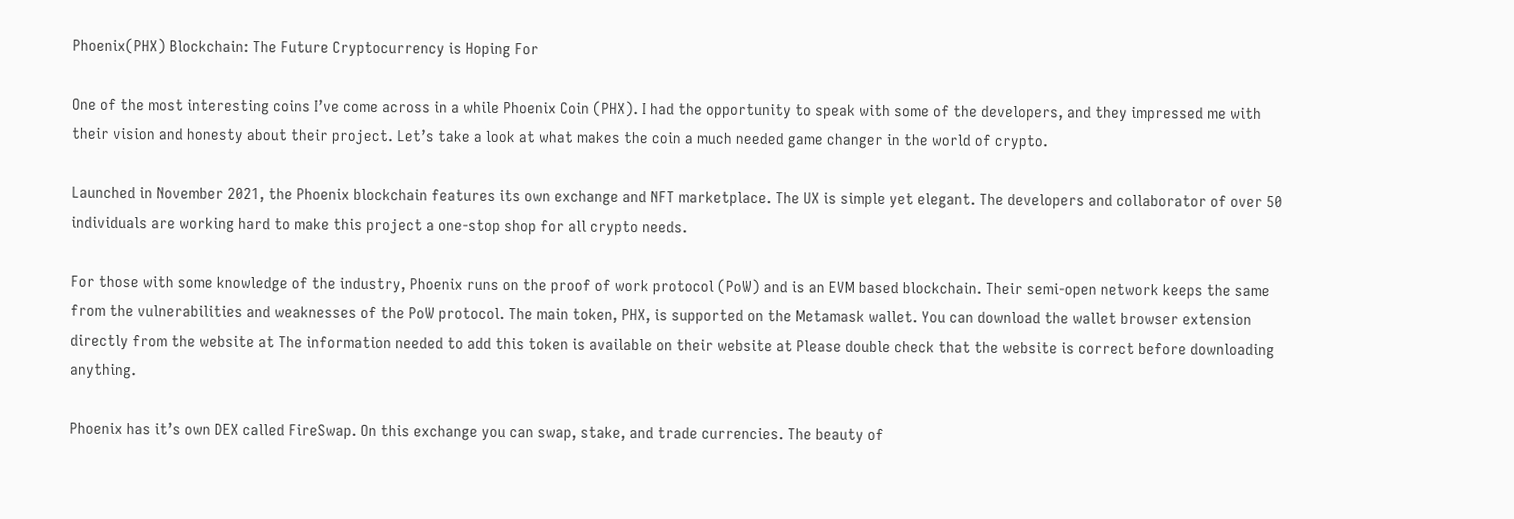Phoenix(PHX) Blockchain: The Future Cryptocurrency is Hoping For

One of the most interesting coins I’ve come across in a while Phoenix Coin (PHX). I had the opportunity to speak with some of the developers, and they impressed me with their vision and honesty about their project. Let’s take a look at what makes the coin a much needed game changer in the world of crypto.

Launched in November 2021, the Phoenix blockchain features its own exchange and NFT marketplace. The UX is simple yet elegant. The developers and collaborator of over 50 individuals are working hard to make this project a one-stop shop for all crypto needs.

For those with some knowledge of the industry, Phoenix runs on the proof of work protocol (PoW) and is an EVM based blockchain. Their semi-open network keeps the same from the vulnerabilities and weaknesses of the PoW protocol. The main token, PHX, is supported on the Metamask wallet. You can download the wallet browser extension directly from the website at The information needed to add this token is available on their website at Please double check that the website is correct before downloading anything.

Phoenix has it’s own DEX called FireSwap. On this exchange you can swap, stake, and trade currencies. The beauty of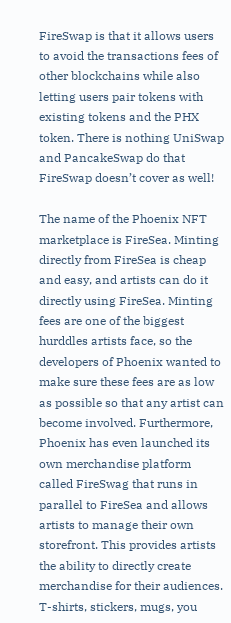FireSwap is that it allows users to avoid the transactions fees of other blockchains while also letting users pair tokens with existing tokens and the PHX token. There is nothing UniSwap and PancakeSwap do that FireSwap doesn’t cover as well!

The name of the Phoenix NFT marketplace is FireSea. Minting directly from FireSea is cheap and easy, and artists can do it directly using FireSea. Minting fees are one of the biggest hurddles artists face, so the developers of Phoenix wanted to make sure these fees are as low as possible so that any artist can become involved. Furthermore, Phoenix has even launched its own merchandise platform called FireSwag that runs in parallel to FireSea and allows artists to manage their own storefront. This provides artists the ability to directly create merchandise for their audiences. T-shirts, stickers, mugs, you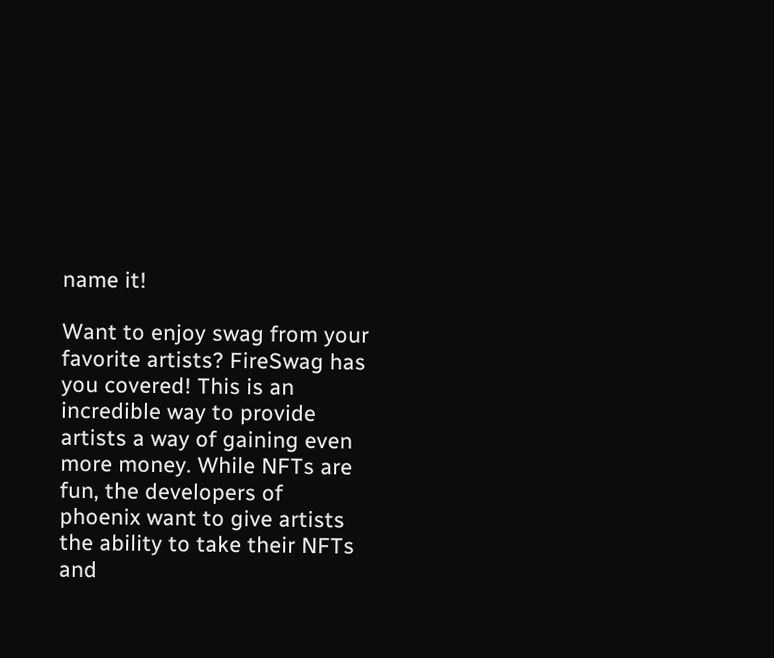name it!

Want to enjoy swag from your favorite artists? FireSwag has you covered! This is an incredible way to provide artists a way of gaining even more money. While NFTs are fun, the developers of phoenix want to give artists the ability to take their NFTs and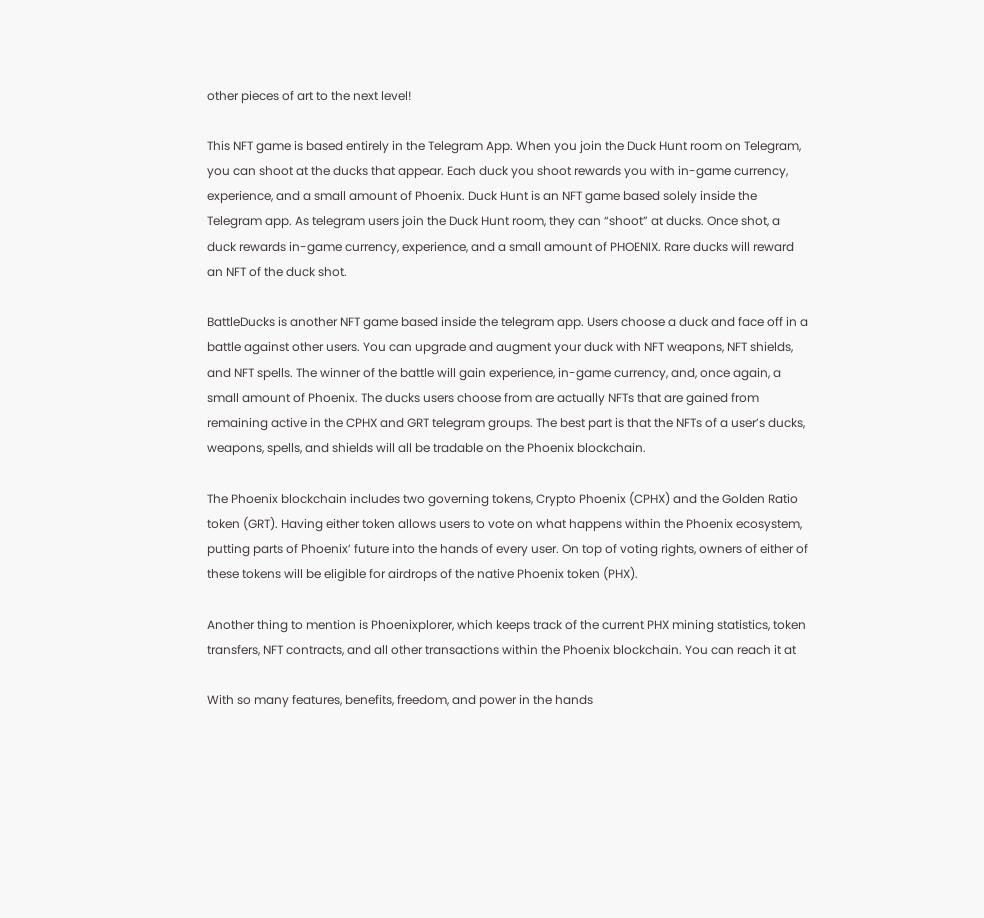other pieces of art to the next level!

This NFT game is based entirely in the Telegram App. When you join the Duck Hunt room on Telegram, you can shoot at the ducks that appear. Each duck you shoot rewards you with in-game currency, experience, and a small amount of Phoenix. Duck Hunt is an NFT game based solely inside the Telegram app. As telegram users join the Duck Hunt room, they can “shoot” at ducks. Once shot, a duck rewards in-game currency, experience, and a small amount of PHOENIX. Rare ducks will reward an NFT of the duck shot.

BattleDucks is another NFT game based inside the telegram app. Users choose a duck and face off in a battle against other users. You can upgrade and augment your duck with NFT weapons, NFT shields, and NFT spells. The winner of the battle will gain experience, in-game currency, and, once again, a small amount of Phoenix. The ducks users choose from are actually NFTs that are gained from remaining active in the CPHX and GRT telegram groups. The best part is that the NFTs of a user’s ducks, weapons, spells, and shields will all be tradable on the Phoenix blockchain.

The Phoenix blockchain includes two governing tokens, Crypto Phoenix (CPHX) and the Golden Ratio token (GRT). Having either token allows users to vote on what happens within the Phoenix ecosystem, putting parts of Phoenix’ future into the hands of every user. On top of voting rights, owners of either of these tokens will be eligible for airdrops of the native Phoenix token (PHX).

Another thing to mention is Phoenixplorer, which keeps track of the current PHX mining statistics, token transfers, NFT contracts, and all other transactions within the Phoenix blockchain. You can reach it at

With so many features, benefits, freedom, and power in the hands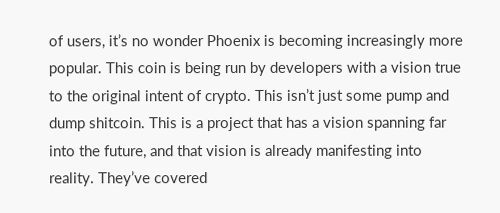of users, it’s no wonder Phoenix is becoming increasingly more popular. This coin is being run by developers with a vision true to the original intent of crypto. This isn’t just some pump and dump shitcoin. This is a project that has a vision spanning far into the future, and that vision is already manifesting into reality. They’ve covered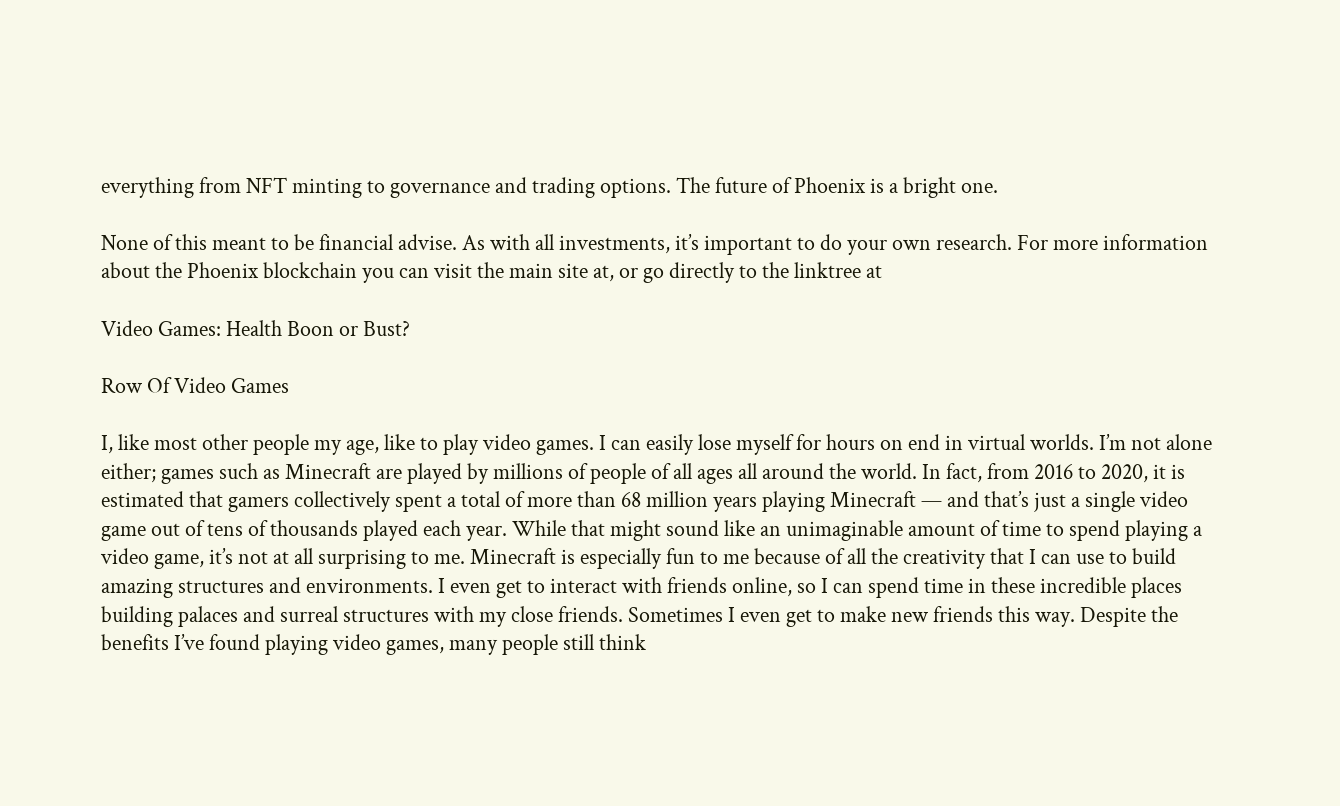everything from NFT minting to governance and trading options. The future of Phoenix is a bright one.

None of this meant to be financial advise. As with all investments, it’s important to do your own research. For more information about the Phoenix blockchain you can visit the main site at, or go directly to the linktree at

Video Games: Health Boon or Bust?

Row Of Video Games

I, like most other people my age, like to play video games. I can easily lose myself for hours on end in virtual worlds. I’m not alone either; games such as Minecraft are played by millions of people of all ages all around the world. In fact, from 2016 to 2020, it is estimated that gamers collectively spent a total of more than 68 million years playing Minecraft — and that’s just a single video game out of tens of thousands played each year. While that might sound like an unimaginable amount of time to spend playing a video game, it’s not at all surprising to me. Minecraft is especially fun to me because of all the creativity that I can use to build amazing structures and environments. I even get to interact with friends online, so I can spend time in these incredible places building palaces and surreal structures with my close friends. Sometimes I even get to make new friends this way. Despite the benefits I’ve found playing video games, many people still think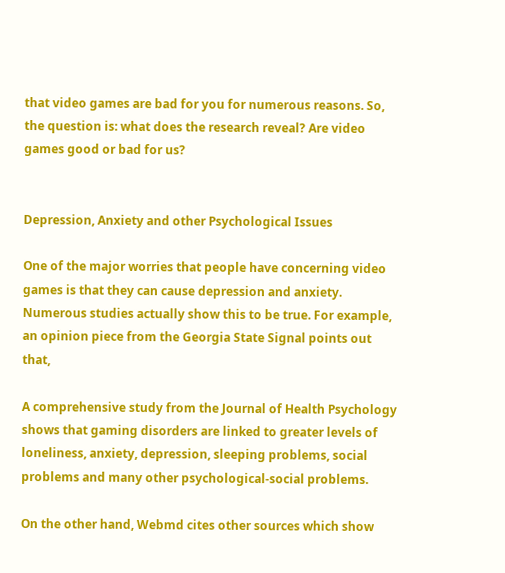that video games are bad for you for numerous reasons. So, the question is: what does the research reveal? Are video games good or bad for us?


Depression, Anxiety and other Psychological Issues

One of the major worries that people have concerning video games is that they can cause depression and anxiety. Numerous studies actually show this to be true. For example, an opinion piece from the Georgia State Signal points out that,

A comprehensive study from the Journal of Health Psychology shows that gaming disorders are linked to greater levels of loneliness, anxiety, depression, sleeping problems, social problems and many other psychological-social problems.

On the other hand, Webmd cites other sources which show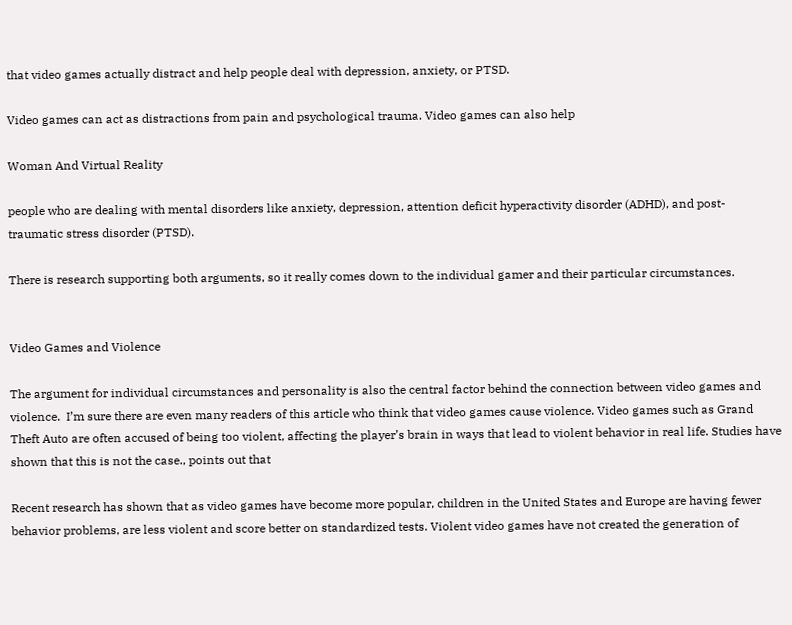that video games actually distract and help people deal with depression, anxiety, or PTSD.

Video games can act as distractions from pain and psychological trauma. Video games can also help

Woman And Virtual Reality

people who are dealing with mental disorders like anxiety, depression, attention deficit hyperactivity disorder (ADHD), and post-traumatic stress disorder (PTSD).

There is research supporting both arguments, so it really comes down to the individual gamer and their particular circumstances.


Video Games and Violence

The argument for individual circumstances and personality is also the central factor behind the connection between video games and violence.  I’m sure there are even many readers of this article who think that video games cause violence. Video games such as Grand Theft Auto are often accused of being too violent, affecting the player’s brain in ways that lead to violent behavior in real life. Studies have shown that this is not the case., points out that

Recent research has shown that as video games have become more popular, children in the United States and Europe are having fewer behavior problems, are less violent and score better on standardized tests. Violent video games have not created the generation of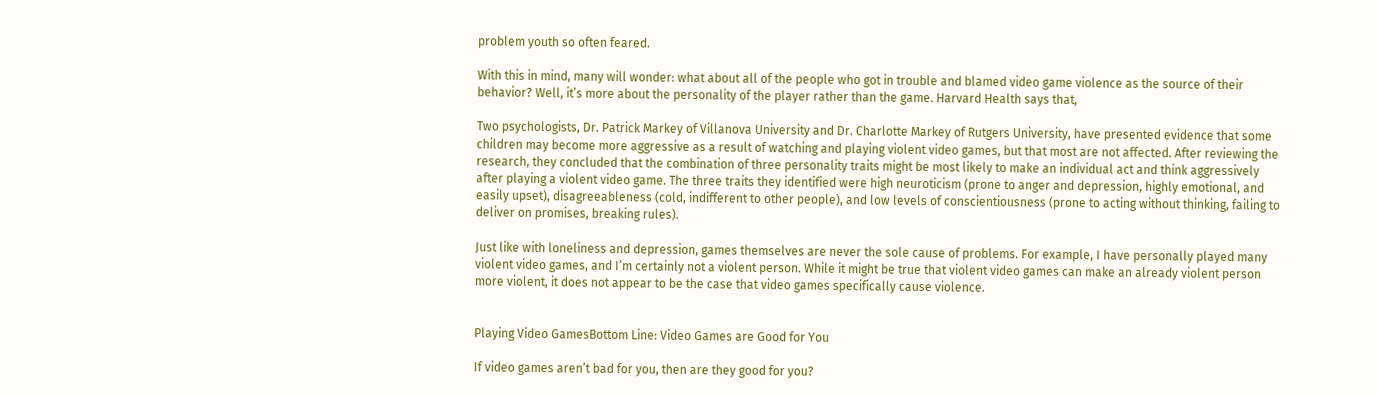problem youth so often feared.

With this in mind, many will wonder: what about all of the people who got in trouble and blamed video game violence as the source of their behavior? Well, it’s more about the personality of the player rather than the game. Harvard Health says that,

Two psychologists, Dr. Patrick Markey of Villanova University and Dr. Charlotte Markey of Rutgers University, have presented evidence that some children may become more aggressive as a result of watching and playing violent video games, but that most are not affected. After reviewing the research, they concluded that the combination of three personality traits might be most likely to make an individual act and think aggressively after playing a violent video game. The three traits they identified were high neuroticism (prone to anger and depression, highly emotional, and easily upset), disagreeableness (cold, indifferent to other people), and low levels of conscientiousness (prone to acting without thinking, failing to deliver on promises, breaking rules).

Just like with loneliness and depression, games themselves are never the sole cause of problems. For example, I have personally played many violent video games, and I’m certainly not a violent person. While it might be true that violent video games can make an already violent person more violent, it does not appear to be the case that video games specifically cause violence.


Playing Video GamesBottom Line: Video Games are Good for You

If video games aren’t bad for you, then are they good for you?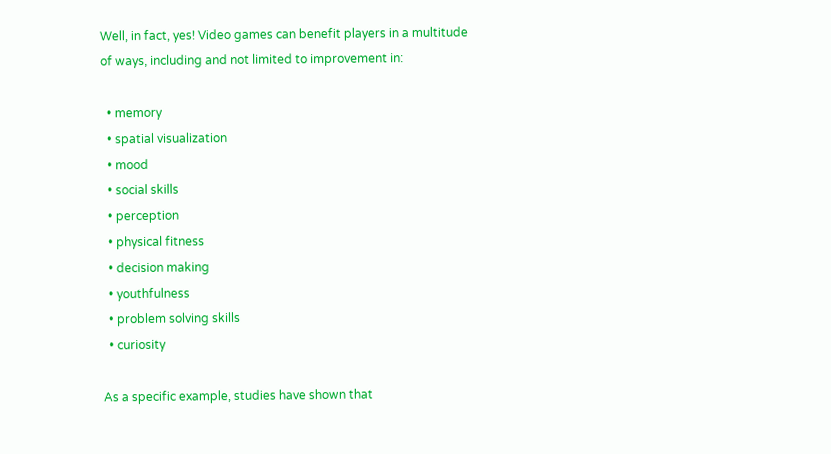Well, in fact, yes! Video games can benefit players in a multitude of ways, including and not limited to improvement in:

  • memory
  • spatial visualization
  • mood
  • social skills
  • perception
  • physical fitness
  • decision making
  • youthfulness
  • problem solving skills
  • curiosity

As a specific example, studies have shown that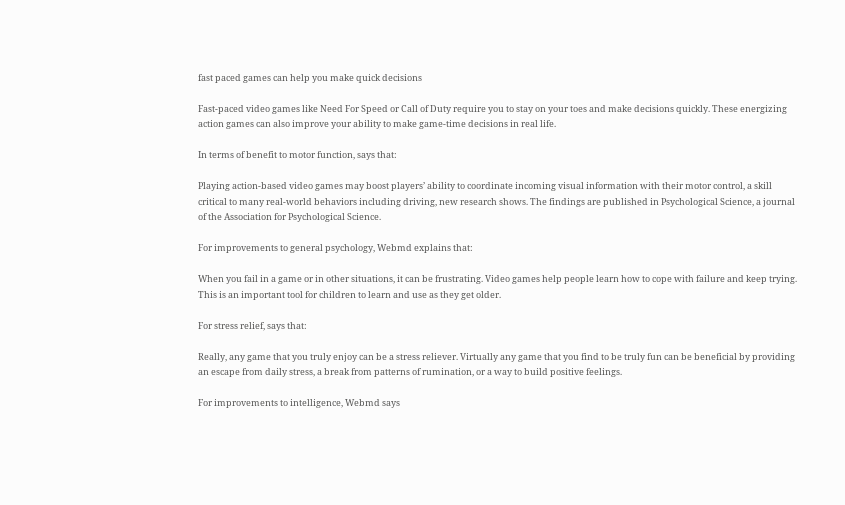fast paced games can help you make quick decisions

Fast-paced video games like Need For Speed or Call of Duty require you to stay on your toes and make decisions quickly. These energizing action games can also improve your ability to make game-time decisions in real life.

In terms of benefit to motor function, says that:

Playing action-based video games may boost players’ ability to coordinate incoming visual information with their motor control, a skill critical to many real-world behaviors including driving, new research shows. The findings are published in Psychological Science, a journal of the Association for Psychological Science.

For improvements to general psychology, Webmd explains that:

When you fail in a game or in other situations, it can be frustrating. Video games help people learn how to cope with failure and keep trying. This is an important tool for children to learn and use as they get older.

For stress relief, says that:

Really, any game that you truly enjoy can be a stress reliever. Virtually any game that you find to be truly fun can be beneficial by providing an escape from daily stress, a break from patterns of rumination, or a way to build positive feelings.

For improvements to intelligence, Webmd says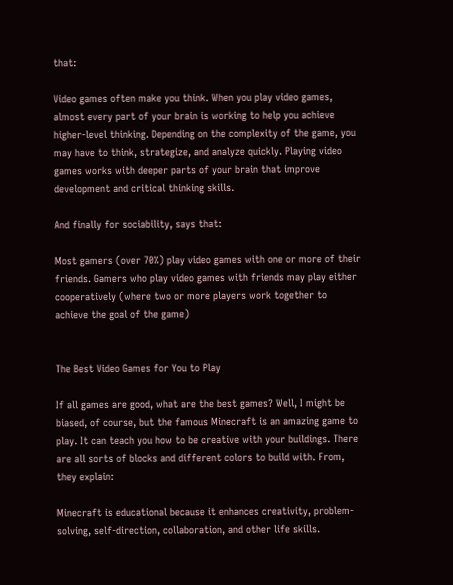that:

Video games often make you think. When you play video games, almost every part of your brain is working to help you achieve higher-level thinking. Depending on the complexity of the game, you may have to think, strategize, and analyze quickly. Playing video games works with deeper parts of your brain that improve development and critical thinking skills.

And finally for sociability, says that:

Most gamers (over 70%) play video games with one or more of their friends. Gamers who play video games with friends may play either cooperatively (where two or more players work together to achieve the goal of the game)


The Best Video Games for You to Play

If all games are good, what are the best games? Well, I might be biased, of course, but the famous Minecraft is an amazing game to play. It can teach you how to be creative with your buildings. There are all sorts of blocks and different colors to build with. From, they explain:

Minecraft is educational because it enhances creativity, problem-solving, self-direction, collaboration, and other life skills.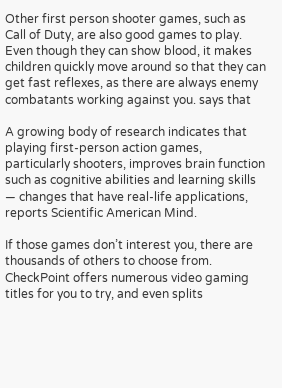Other first person shooter games, such as Call of Duty, are also good games to play. Even though they can show blood, it makes children quickly move around so that they can get fast reflexes, as there are always enemy combatants working against you. says that

A growing body of research indicates that playing first-person action games, particularly shooters, improves brain function such as cognitive abilities and learning skills — changes that have real-life applications, reports Scientific American Mind.

If those games don’t interest you, there are thousands of others to choose from. CheckPoint offers numerous video gaming titles for you to try, and even splits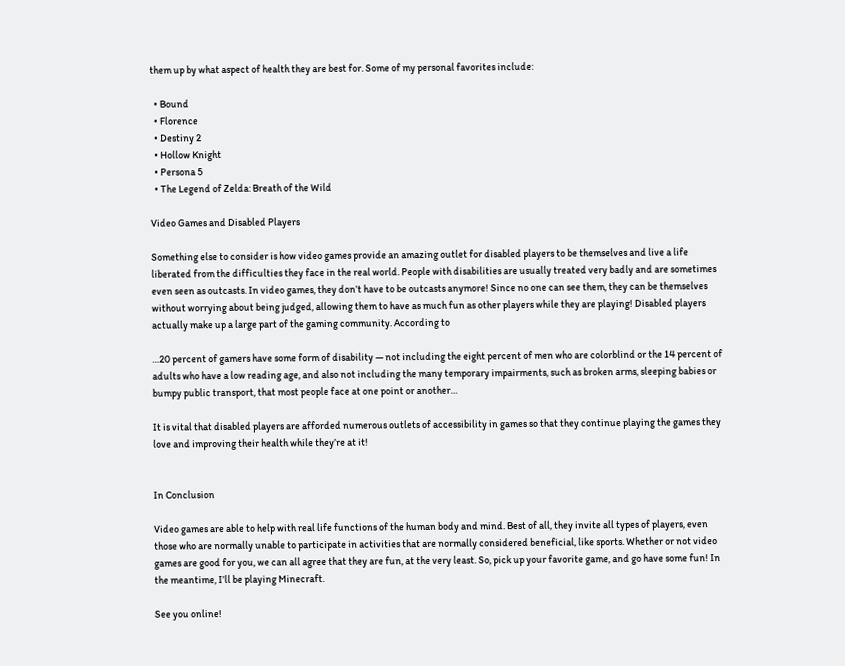them up by what aspect of health they are best for. Some of my personal favorites include:

  • Bound
  • Florence
  • Destiny 2
  • Hollow Knight
  • Persona 5
  • The Legend of Zelda: Breath of the Wild

Video Games and Disabled Players

Something else to consider is how video games provide an amazing outlet for disabled players to be themselves and live a life liberated from the difficulties they face in the real world. People with disabilities are usually treated very badly and are sometimes even seen as outcasts. In video games, they don’t have to be outcasts anymore! Since no one can see them, they can be themselves without worrying about being judged, allowing them to have as much fun as other players while they are playing! Disabled players actually make up a large part of the gaming community. According to

…20 percent of gamers have some form of disability — not including the eight percent of men who are colorblind or the 14 percent of adults who have a low reading age, and also not including the many temporary impairments, such as broken arms, sleeping babies or bumpy public transport, that most people face at one point or another…

It is vital that disabled players are afforded numerous outlets of accessibility in games so that they continue playing the games they love and improving their health while they’re at it!


In Conclusion

Video games are able to help with real life functions of the human body and mind. Best of all, they invite all types of players, even those who are normally unable to participate in activities that are normally considered beneficial, like sports. Whether or not video games are good for you, we can all agree that they are fun, at the very least. So, pick up your favorite game, and go have some fun! In the meantime, I’ll be playing Minecraft.

See you online!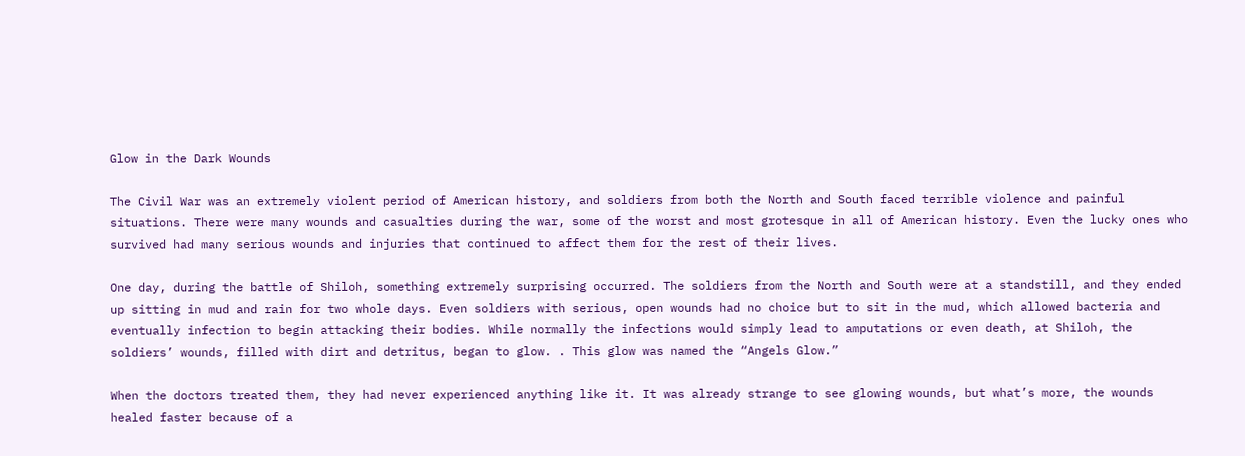Glow in the Dark Wounds

The Civil War was an extremely violent period of American history, and soldiers from both the North and South faced terrible violence and painful situations. There were many wounds and casualties during the war, some of the worst and most grotesque in all of American history. Even the lucky ones who survived had many serious wounds and injuries that continued to affect them for the rest of their lives.

One day, during the battle of Shiloh, something extremely surprising occurred. The soldiers from the North and South were at a standstill, and they ended up sitting in mud and rain for two whole days. Even soldiers with serious, open wounds had no choice but to sit in the mud, which allowed bacteria and eventually infection to begin attacking their bodies. While normally the infections would simply lead to amputations or even death, at Shiloh, the soldiers’ wounds, filled with dirt and detritus, began to glow. . This glow was named the “Angels Glow.”

When the doctors treated them, they had never experienced anything like it. It was already strange to see glowing wounds, but what’s more, the wounds healed faster because of a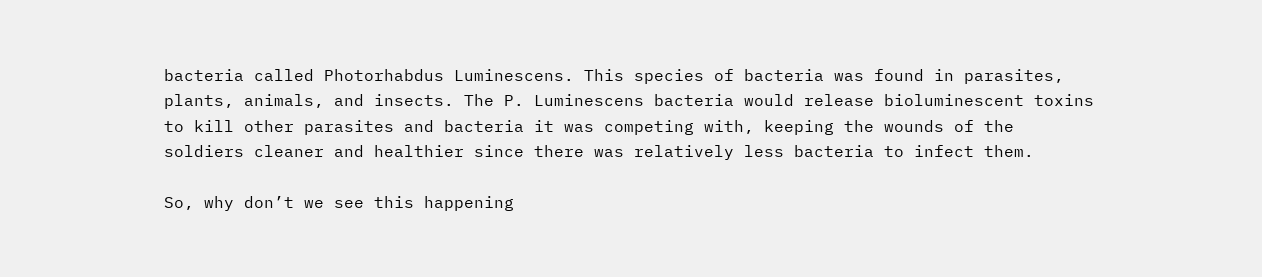bacteria called Photorhabdus Luminescens. This species of bacteria was found in parasites, plants, animals, and insects. The P. Luminescens bacteria would release bioluminescent toxins to kill other parasites and bacteria it was competing with, keeping the wounds of the soldiers cleaner and healthier since there was relatively less bacteria to infect them.

So, why don’t we see this happening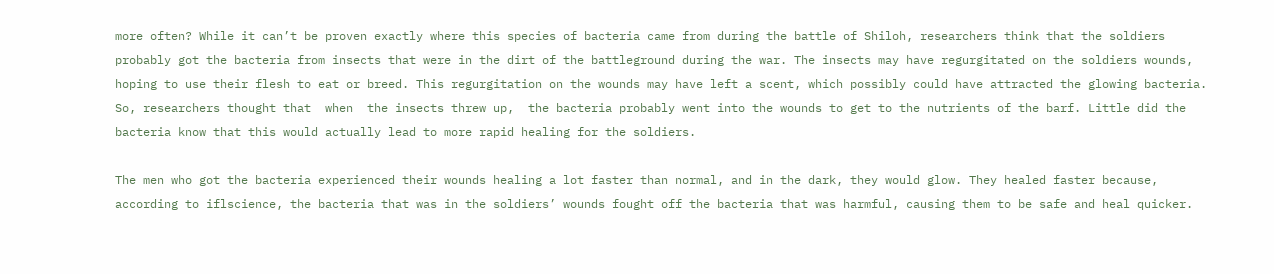more often? While it can’t be proven exactly where this species of bacteria came from during the battle of Shiloh, researchers think that the soldiers probably got the bacteria from insects that were in the dirt of the battleground during the war. The insects may have regurgitated on the soldiers wounds, hoping to use their flesh to eat or breed. This regurgitation on the wounds may have left a scent, which possibly could have attracted the glowing bacteria. So, researchers thought that  when  the insects threw up,  the bacteria probably went into the wounds to get to the nutrients of the barf. Little did the bacteria know that this would actually lead to more rapid healing for the soldiers.

The men who got the bacteria experienced their wounds healing a lot faster than normal, and in the dark, they would glow. They healed faster because, according to iflscience, the bacteria that was in the soldiers’ wounds fought off the bacteria that was harmful, causing them to be safe and heal quicker.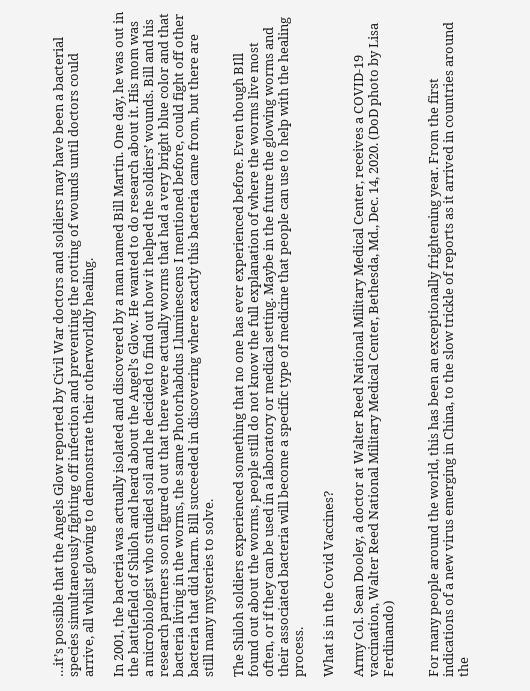…it’s possible that the Angels Glow reported by Civil War doctors and soldiers may have been a bacterial species simultaneously fighting off infection and preventing the rotting of wounds until doctors could arrive, all whilst glowing to demonstrate their otherworldly healing.

In 2001, the bacteria was actually isolated and discovered by a man named Bill Martin. One day, he was out in the battlefield of Shiloh and heard about the Angel’s Glow. He wanted to do research about it. His mom was a microbiologist who studied soil and he decided to find out how it helped the soldiers’ wounds. Bill and his research partners soon figured out that there were actually worms that had a very bright blue color and that bacteria living in the worms, the same Photorhabdus Lluminescens I mentioned before, could fight off other bacteria that did harm. Bill succeeded in discovering where exactly this bacteria came from, but there are still many mysteries to solve.

The Shiloh soldiers experienced something that no one has ever experienced before. Even though BIll  found out about the worms, people still do not know the full explanation of where the worms live most often, or if they can be used in a laboratory or medical setting. Maybe in the future the glowing worms and their associated bacteria will become a specific type of medicine that people can use to help with the healing process.

What is in the Covid Vaccines?

Army Col. Sean Dooley, a doctor at Walter Reed National Military Medical Center, receives a COVID-19 vaccination, Walter Reed National Military Medical Center, Bethesda, Md., Dec. 14, 2020. (DoD photo by Lisa Ferdinando)


For many people around the world, this has been an exceptionally frightening year. From the first indications of a new virus emerging in China, to the slow trickle of reports as it arrived in countries around the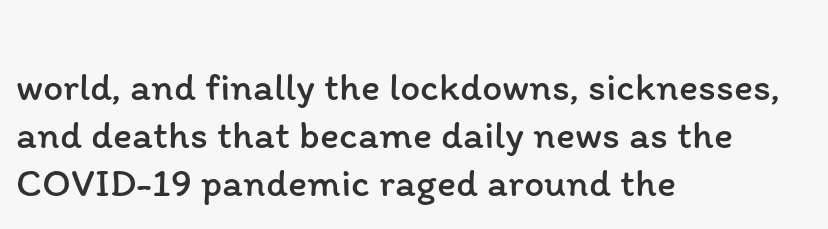world, and finally the lockdowns, sicknesses, and deaths that became daily news as the COVID-19 pandemic raged around the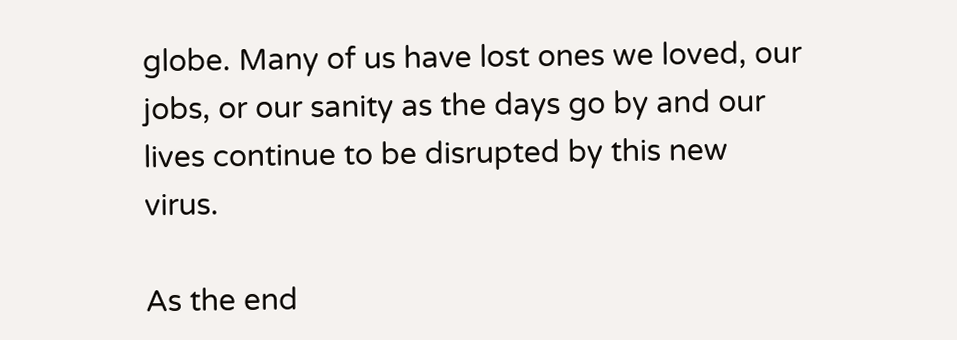globe. Many of us have lost ones we loved, our jobs, or our sanity as the days go by and our lives continue to be disrupted by this new virus.

As the end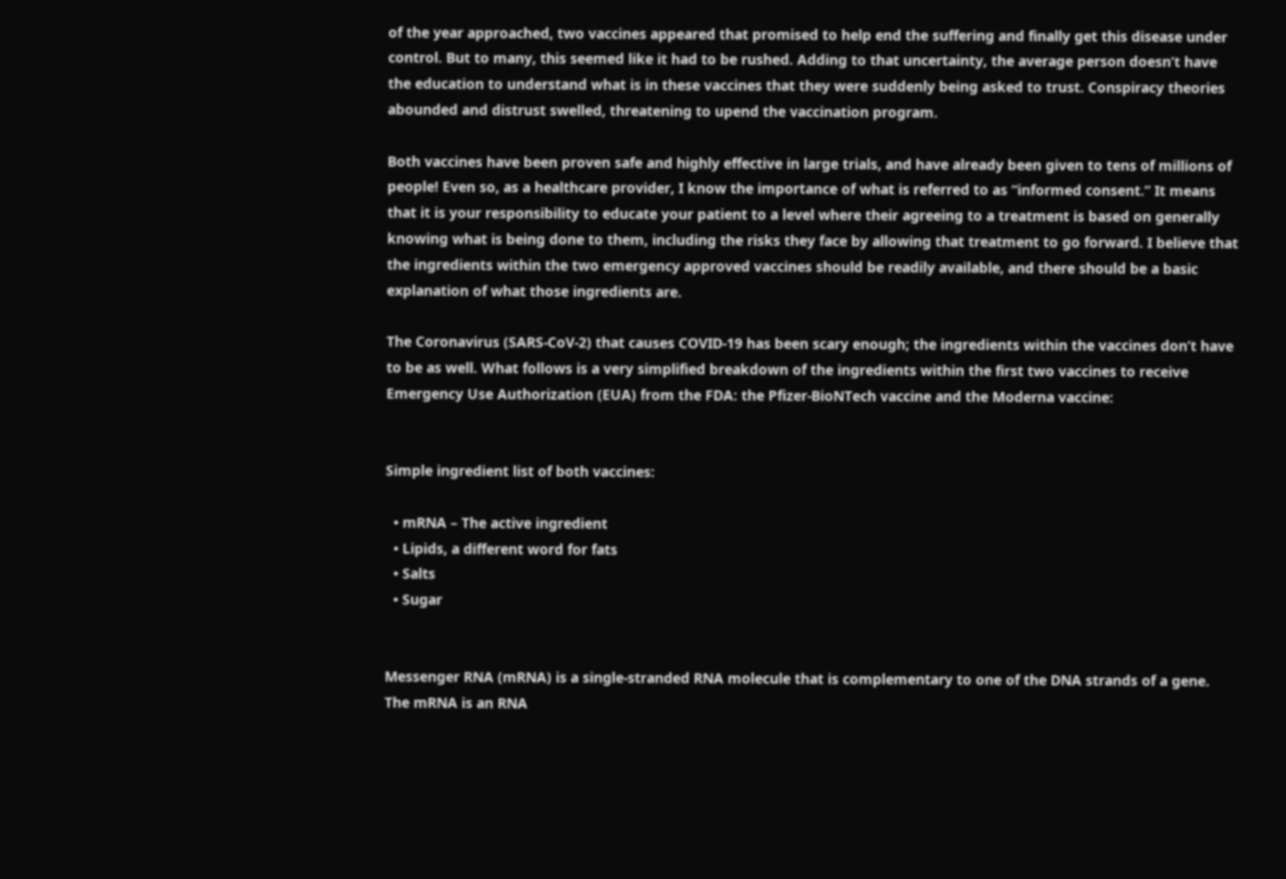of the year approached, two vaccines appeared that promised to help end the suffering and finally get this disease under control. But to many, this seemed like it had to be rushed. Adding to that uncertainty, the average person doesn’t have the education to understand what is in these vaccines that they were suddenly being asked to trust. Conspiracy theories abounded and distrust swelled, threatening to upend the vaccination program.

Both vaccines have been proven safe and highly effective in large trials, and have already been given to tens of millions of people! Even so, as a healthcare provider, I know the importance of what is referred to as “informed consent.” It means that it is your responsibility to educate your patient to a level where their agreeing to a treatment is based on generally knowing what is being done to them, including the risks they face by allowing that treatment to go forward. I believe that the ingredients within the two emergency approved vaccines should be readily available, and there should be a basic explanation of what those ingredients are.

The Coronavirus (SARS-CoV-2) that causes COVID-19 has been scary enough; the ingredients within the vaccines don’t have to be as well. What follows is a very simplified breakdown of the ingredients within the first two vaccines to receive Emergency Use Authorization (EUA) from the FDA: the Pfizer-BioNTech vaccine and the Moderna vaccine:


Simple ingredient list of both vaccines:

  • mRNA – The active ingredient
  • Lipids, a different word for fats
  • Salts
  • Sugar


Messenger RNA (mRNA) is a single-stranded RNA molecule that is complementary to one of the DNA strands of a gene. The mRNA is an RNA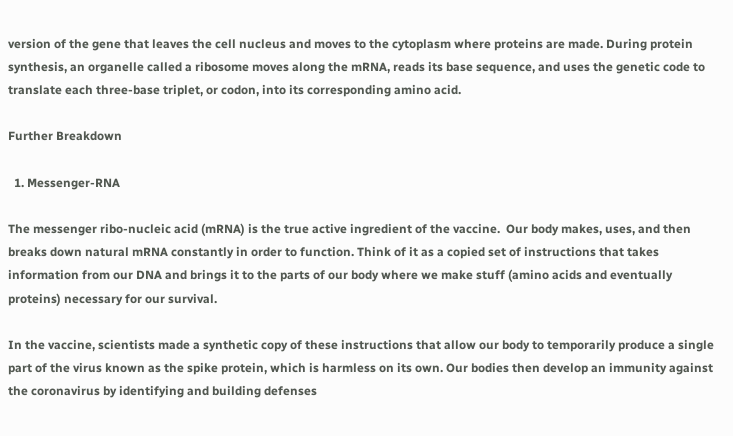version of the gene that leaves the cell nucleus and moves to the cytoplasm where proteins are made. During protein synthesis, an organelle called a ribosome moves along the mRNA, reads its base sequence, and uses the genetic code to translate each three-base triplet, or codon, into its corresponding amino acid.

Further Breakdown

  1. Messenger-RNA

The messenger ribo-nucleic acid (mRNA) is the true active ingredient of the vaccine.  Our body makes, uses, and then breaks down natural mRNA constantly in order to function. Think of it as a copied set of instructions that takes information from our DNA and brings it to the parts of our body where we make stuff (amino acids and eventually proteins) necessary for our survival.

In the vaccine, scientists made a synthetic copy of these instructions that allow our body to temporarily produce a single part of the virus known as the spike protein, which is harmless on its own. Our bodies then develop an immunity against the coronavirus by identifying and building defenses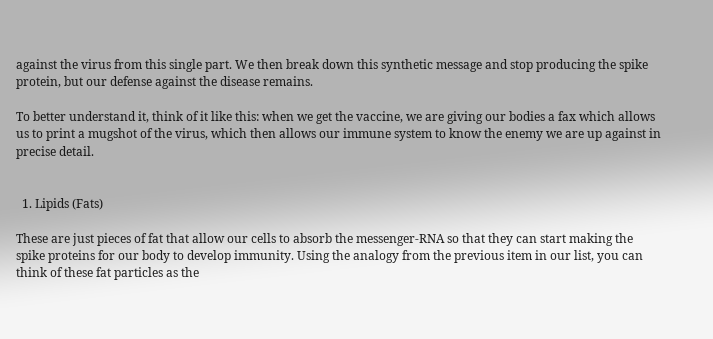against the virus from this single part. We then break down this synthetic message and stop producing the spike protein, but our defense against the disease remains.

To better understand it, think of it like this: when we get the vaccine, we are giving our bodies a fax which allows us to print a mugshot of the virus, which then allows our immune system to know the enemy we are up against in precise detail.


  1. Lipids (Fats)

These are just pieces of fat that allow our cells to absorb the messenger-RNA so that they can start making the spike proteins for our body to develop immunity. Using the analogy from the previous item in our list, you can think of these fat particles as the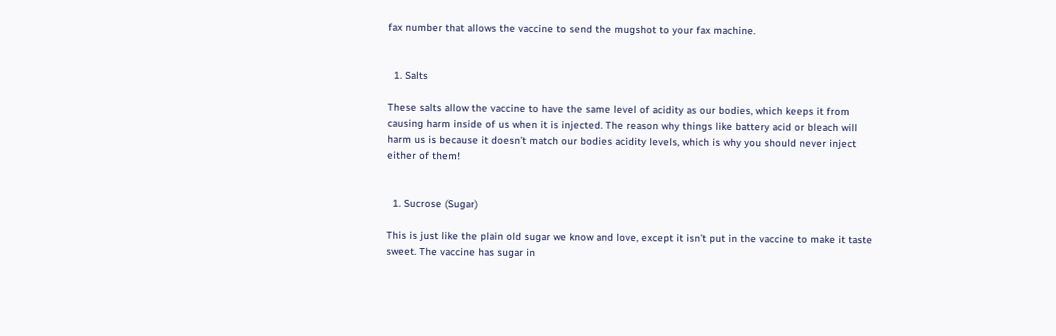fax number that allows the vaccine to send the mugshot to your fax machine.


  1. Salts

These salts allow the vaccine to have the same level of acidity as our bodies, which keeps it from causing harm inside of us when it is injected. The reason why things like battery acid or bleach will harm us is because it doesn’t match our bodies acidity levels, which is why you should never inject either of them!


  1. Sucrose (Sugar)

This is just like the plain old sugar we know and love, except it isn’t put in the vaccine to make it taste sweet. The vaccine has sugar in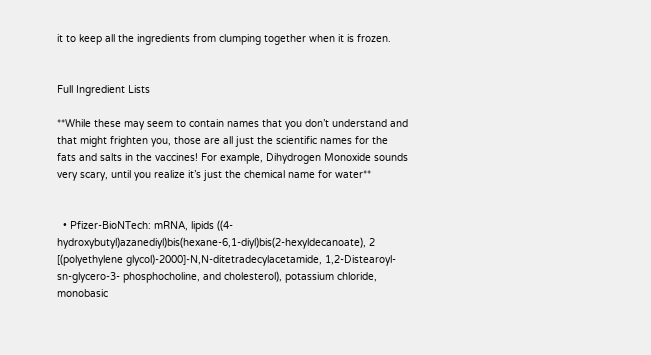it to keep all the ingredients from clumping together when it is frozen.


Full Ingredient Lists

**While these may seem to contain names that you don’t understand and that might frighten you, those are all just the scientific names for the fats and salts in the vaccines! For example, Dihydrogen Monoxide sounds very scary, until you realize it’s just the chemical name for water**


  • Pfizer-BioNTech: mRNA, lipids ((4-hydroxybutyl)azanediyl)bis(hexane-6,1-diyl)bis(2-hexyldecanoate), 2 [(polyethylene glycol)-2000]-N,N-ditetradecylacetamide, 1,2-Distearoyl-sn-glycero-3- phosphocholine, and cholesterol), potassium chloride, monobasic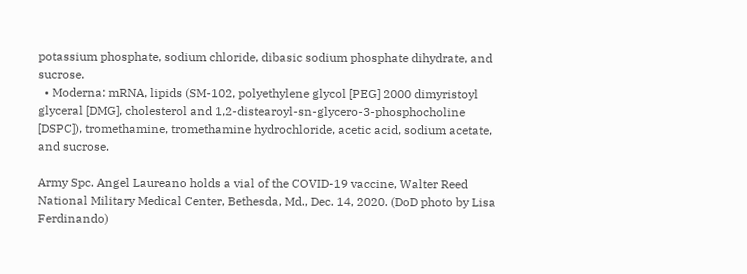potassium phosphate, sodium chloride, dibasic sodium phosphate dihydrate, and sucrose.
  • Moderna: mRNA, lipids (SM-102, polyethylene glycol [PEG] 2000 dimyristoyl glyceral [DMG], cholesterol and 1,2-distearoyl-sn-glycero-3-phosphocholine [DSPC]), tromethamine, tromethamine hydrochloride, acetic acid, sodium acetate, and sucrose.

Army Spc. Angel Laureano holds a vial of the COVID-19 vaccine, Walter Reed National Military Medical Center, Bethesda, Md., Dec. 14, 2020. (DoD photo by Lisa Ferdinando)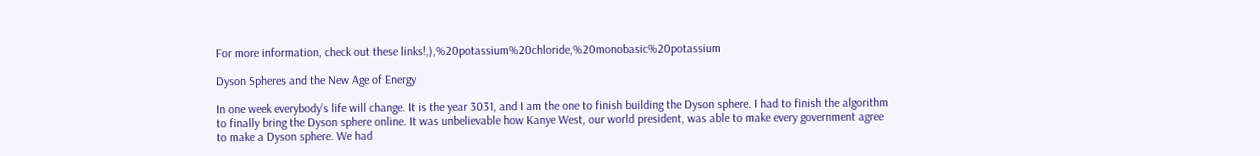For more information, check out these links!,),%20potassium%20chloride,%20monobasic%20potassium

Dyson Spheres and the New Age of Energy

In one week everybody’s life will change. It is the year 3031, and I am the one to finish building the Dyson sphere. I had to finish the algorithm to finally bring the Dyson sphere online. It was unbelievable how Kanye West, our world president, was able to make every government agree to make a Dyson sphere. We had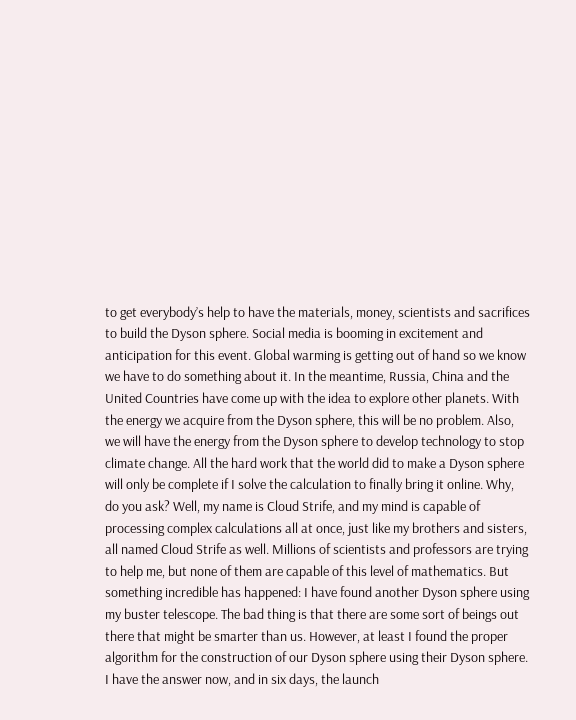to get everybody’s help to have the materials, money, scientists and sacrifices to build the Dyson sphere. Social media is booming in excitement and anticipation for this event. Global warming is getting out of hand so we know we have to do something about it. In the meantime, Russia, China and the United Countries have come up with the idea to explore other planets. With the energy we acquire from the Dyson sphere, this will be no problem. Also, we will have the energy from the Dyson sphere to develop technology to stop climate change. All the hard work that the world did to make a Dyson sphere will only be complete if I solve the calculation to finally bring it online. Why, do you ask? Well, my name is Cloud Strife, and my mind is capable of processing complex calculations all at once, just like my brothers and sisters, all named Cloud Strife as well. Millions of scientists and professors are trying to help me, but none of them are capable of this level of mathematics. But something incredible has happened: I have found another Dyson sphere using my buster telescope. The bad thing is that there are some sort of beings out there that might be smarter than us. However, at least I found the proper algorithm for the construction of our Dyson sphere using their Dyson sphere. I have the answer now, and in six days, the launch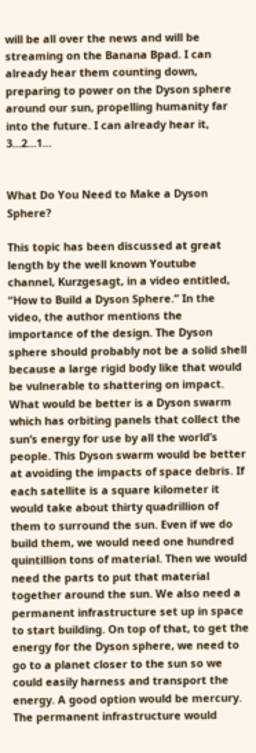will be all over the news and will be streaming on the Banana Bpad. I can already hear them counting down, preparing to power on the Dyson sphere around our sun, propelling humanity far into the future. I can already hear it, 3…2…1…


What Do You Need to Make a Dyson Sphere?

This topic has been discussed at great length by the well known Youtube channel, Kurzgesagt, in a video entitled, “How to Build a Dyson Sphere.” In the video, the author mentions the importance of the design. The Dyson sphere should probably not be a solid shell because a large rigid body like that would be vulnerable to shattering on impact. What would be better is a Dyson swarm which has orbiting panels that collect the sun’s energy for use by all the world’s people. This Dyson swarm would be better at avoiding the impacts of space debris. If each satellite is a square kilometer it would take about thirty quadrillion of them to surround the sun. Even if we do build them, we would need one hundred quintillion tons of material. Then we would need the parts to put that material together around the sun. We also need a permanent infrastructure set up in space to start building. On top of that, to get the energy for the Dyson sphere, we need to go to a planet closer to the sun so we could easily harness and transport the energy. A good option would be mercury. The permanent infrastructure would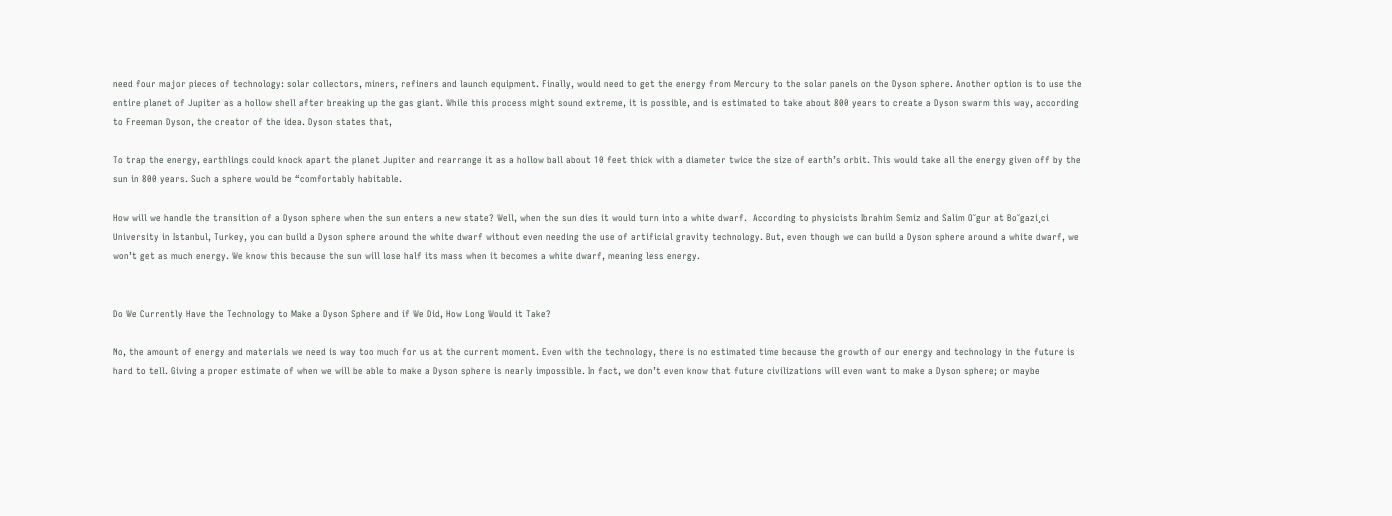need four major pieces of technology: solar collectors, miners, refiners and launch equipment. Finally, would need to get the energy from Mercury to the solar panels on the Dyson sphere. Another option is to use the entire planet of Jupiter as a hollow shell after breaking up the gas giant. While this process might sound extreme, it is possible, and is estimated to take about 800 years to create a Dyson swarm this way, according to Freeman Dyson, the creator of the idea. Dyson states that,

To trap the energy, earthlings could knock apart the planet Jupiter and rearrange it as a hollow ball about 10 feet thick with a diameter twice the size of earth’s orbit. This would take all the energy given off by the sun in 800 years. Such a sphere would be “comfortably habitable.

How will we handle the transition of a Dyson sphere when the sun enters a new state? Well, when the sun dies it would turn into a white dwarf.  According to physicists Ibrahim Semiz and Salim O˘gur at Bo˘gazi¸ci University in Istanbul, Turkey, you can build a Dyson sphere around the white dwarf without even needing the use of artificial gravity technology. But, even though we can build a Dyson sphere around a white dwarf, we won’t get as much energy. We know this because the sun will lose half its mass when it becomes a white dwarf, meaning less energy.


Do We Currently Have the Technology to Make a Dyson Sphere and if We Did, How Long Would it Take?

No, the amount of energy and materials we need is way too much for us at the current moment. Even with the technology, there is no estimated time because the growth of our energy and technology in the future is hard to tell. Giving a proper estimate of when we will be able to make a Dyson sphere is nearly impossible. In fact, we don’t even know that future civilizations will even want to make a Dyson sphere; or maybe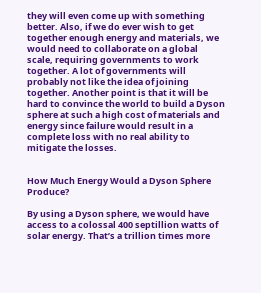they will even come up with something better. Also, if we do ever wish to get together enough energy and materials, we would need to collaborate on a global scale, requiring governments to work together. A lot of governments will probably not like the idea of joining together. Another point is that it will be hard to convince the world to build a Dyson sphere at such a high cost of materials and energy since failure would result in a complete loss with no real ability to mitigate the losses.


How Much Energy Would a Dyson Sphere Produce?

By using a Dyson sphere, we would have access to a colossal 400 septillion watts of solar energy. That’s a trillion times more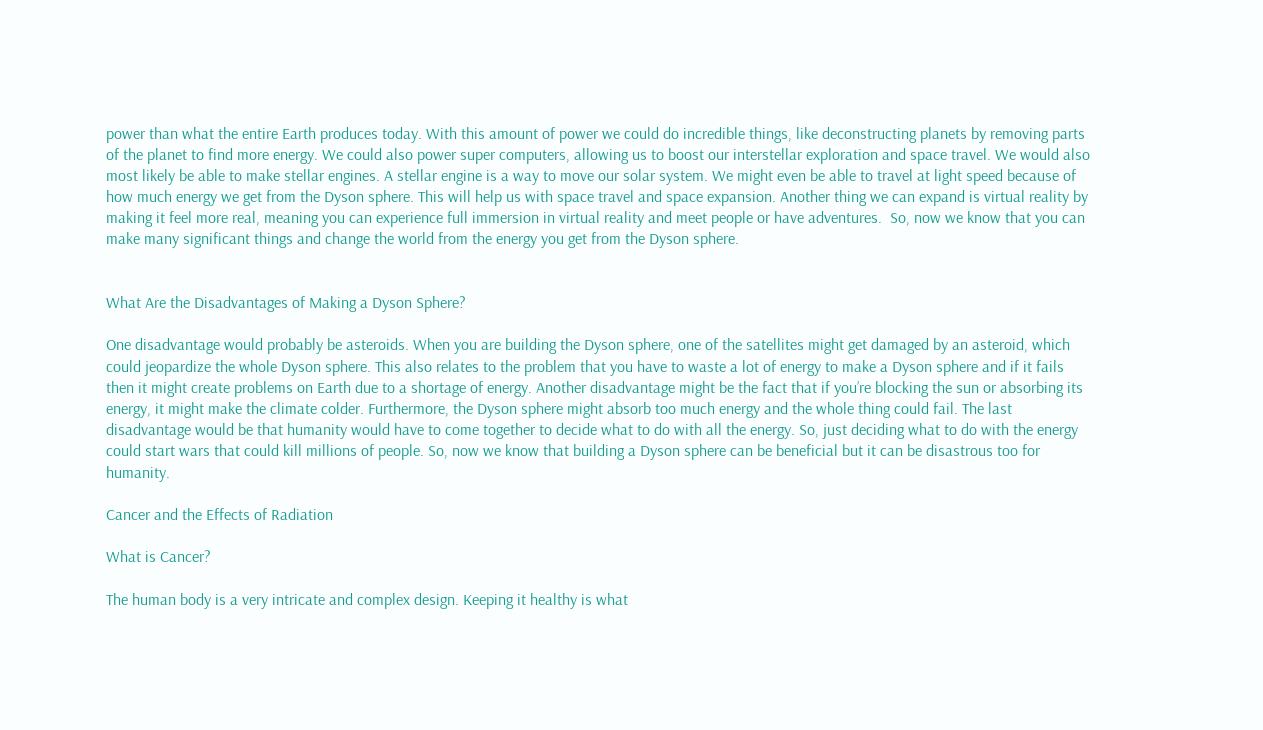power than what the entire Earth produces today. With this amount of power we could do incredible things, like deconstructing planets by removing parts of the planet to find more energy. We could also power super computers, allowing us to boost our interstellar exploration and space travel. We would also most likely be able to make stellar engines. A stellar engine is a way to move our solar system. We might even be able to travel at light speed because of how much energy we get from the Dyson sphere. This will help us with space travel and space expansion. Another thing we can expand is virtual reality by making it feel more real, meaning you can experience full immersion in virtual reality and meet people or have adventures.  So, now we know that you can make many significant things and change the world from the energy you get from the Dyson sphere.


What Are the Disadvantages of Making a Dyson Sphere?

One disadvantage would probably be asteroids. When you are building the Dyson sphere, one of the satellites might get damaged by an asteroid, which could jeopardize the whole Dyson sphere. This also relates to the problem that you have to waste a lot of energy to make a Dyson sphere and if it fails then it might create problems on Earth due to a shortage of energy. Another disadvantage might be the fact that if you’re blocking the sun or absorbing its energy, it might make the climate colder. Furthermore, the Dyson sphere might absorb too much energy and the whole thing could fail. The last disadvantage would be that humanity would have to come together to decide what to do with all the energy. So, just deciding what to do with the energy could start wars that could kill millions of people. So, now we know that building a Dyson sphere can be beneficial but it can be disastrous too for humanity.

Cancer and the Effects of Radiation

What is Cancer?

The human body is a very intricate and complex design. Keeping it healthy is what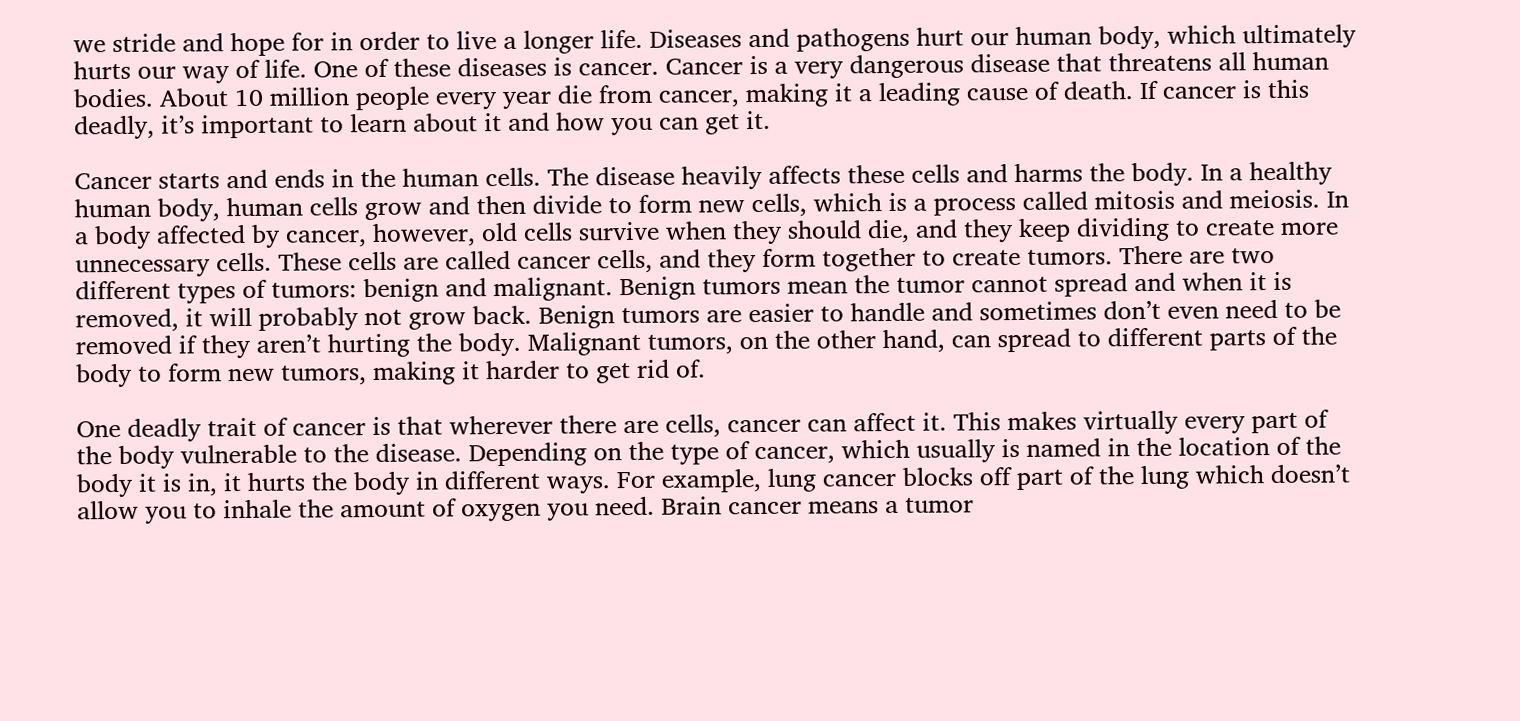we stride and hope for in order to live a longer life. Diseases and pathogens hurt our human body, which ultimately hurts our way of life. One of these diseases is cancer. Cancer is a very dangerous disease that threatens all human bodies. About 10 million people every year die from cancer, making it a leading cause of death. If cancer is this deadly, it’s important to learn about it and how you can get it.

Cancer starts and ends in the human cells. The disease heavily affects these cells and harms the body. In a healthy human body, human cells grow and then divide to form new cells, which is a process called mitosis and meiosis. In a body affected by cancer, however, old cells survive when they should die, and they keep dividing to create more unnecessary cells. These cells are called cancer cells, and they form together to create tumors. There are two different types of tumors: benign and malignant. Benign tumors mean the tumor cannot spread and when it is removed, it will probably not grow back. Benign tumors are easier to handle and sometimes don’t even need to be removed if they aren’t hurting the body. Malignant tumors, on the other hand, can spread to different parts of the body to form new tumors, making it harder to get rid of.

One deadly trait of cancer is that wherever there are cells, cancer can affect it. This makes virtually every part of the body vulnerable to the disease. Depending on the type of cancer, which usually is named in the location of the body it is in, it hurts the body in different ways. For example, lung cancer blocks off part of the lung which doesn’t allow you to inhale the amount of oxygen you need. Brain cancer means a tumor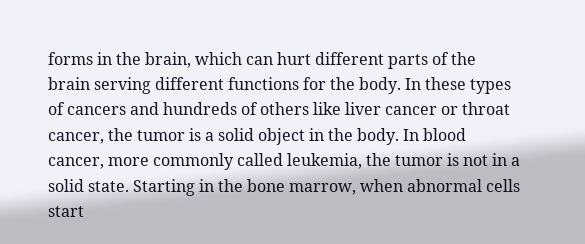forms in the brain, which can hurt different parts of the brain serving different functions for the body. In these types of cancers and hundreds of others like liver cancer or throat cancer, the tumor is a solid object in the body. In blood cancer, more commonly called leukemia, the tumor is not in a solid state. Starting in the bone marrow, when abnormal cells start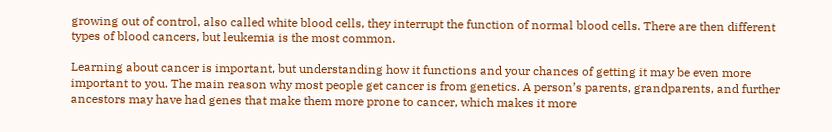growing out of control, also called white blood cells, they interrupt the function of normal blood cells. There are then different types of blood cancers, but leukemia is the most common.

Learning about cancer is important, but understanding how it functions and your chances of getting it may be even more important to you. The main reason why most people get cancer is from genetics. A person’s parents, grandparents, and further ancestors may have had genes that make them more prone to cancer, which makes it more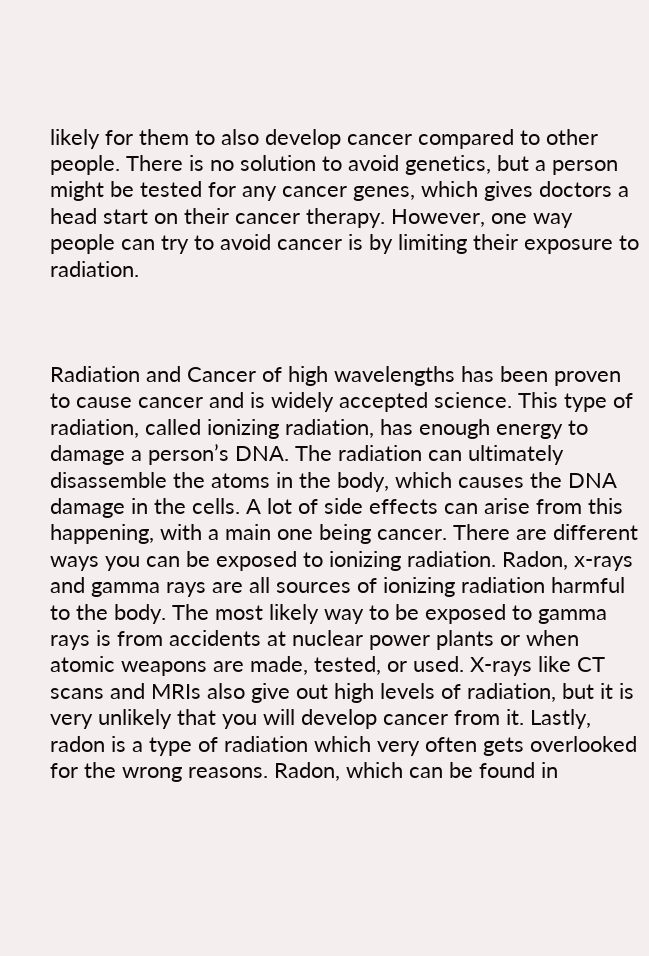likely for them to also develop cancer compared to other people. There is no solution to avoid genetics, but a person might be tested for any cancer genes, which gives doctors a head start on their cancer therapy. However, one way people can try to avoid cancer is by limiting their exposure to radiation.



Radiation and Cancer of high wavelengths has been proven to cause cancer and is widely accepted science. This type of radiation, called ionizing radiation, has enough energy to damage a person’s DNA. The radiation can ultimately disassemble the atoms in the body, which causes the DNA damage in the cells. A lot of side effects can arise from this happening, with a main one being cancer. There are different ways you can be exposed to ionizing radiation. Radon, x-rays and gamma rays are all sources of ionizing radiation harmful to the body. The most likely way to be exposed to gamma rays is from accidents at nuclear power plants or when atomic weapons are made, tested, or used. X-rays like CT scans and MRIs also give out high levels of radiation, but it is very unlikely that you will develop cancer from it. Lastly, radon is a type of radiation which very often gets overlooked for the wrong reasons. Radon, which can be found in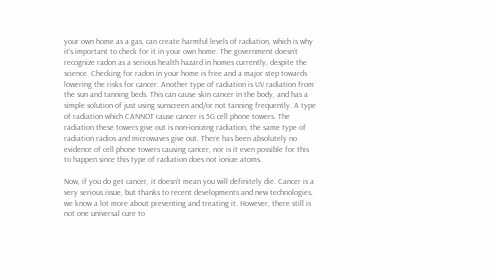your own home as a gas, can create harmful levels of radiation, which is why it’s important to check for it in your own home. The government doesn’t recognize radon as a serious health hazard in homes currently, despite the science. Checking for radon in your home is free and a major step towards lowering the risks for cancer. Another type of radiation is UV radiation from the sun and tanning beds. This can cause skin cancer in the body, and has a simple solution of just using sunscreen and/or not tanning frequently. A type of radiation which CANNOT cause cancer is 5G cell phone towers. The radiation these towers give out is non-ionizing radiation, the same type of radiation radios and microwaves give out. There has been absolutely no evidence of cell phone towers causing cancer, nor is it even possible for this to happen since this type of radiation does not ionize atoms.

Now, if you do get cancer, it doesn’t mean you will definitely die. Cancer is a very serious issue, but thanks to recent developments and new technologies, we know a lot more about preventing and treating it. However, there still is not one universal cure to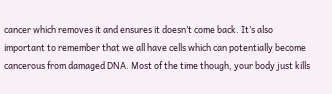cancer which removes it and ensures it doesn’t come back. It’s also important to remember that we all have cells which can potentially become cancerous from damaged DNA. Most of the time though, your body just kills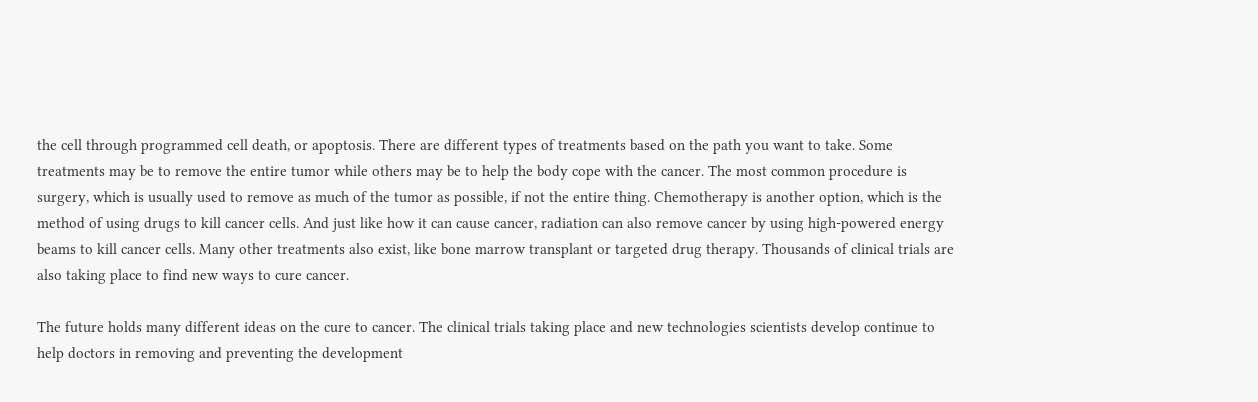the cell through programmed cell death, or apoptosis. There are different types of treatments based on the path you want to take. Some treatments may be to remove the entire tumor while others may be to help the body cope with the cancer. The most common procedure is surgery, which is usually used to remove as much of the tumor as possible, if not the entire thing. Chemotherapy is another option, which is the method of using drugs to kill cancer cells. And just like how it can cause cancer, radiation can also remove cancer by using high-powered energy beams to kill cancer cells. Many other treatments also exist, like bone marrow transplant or targeted drug therapy. Thousands of clinical trials are also taking place to find new ways to cure cancer.

The future holds many different ideas on the cure to cancer. The clinical trials taking place and new technologies scientists develop continue to help doctors in removing and preventing the development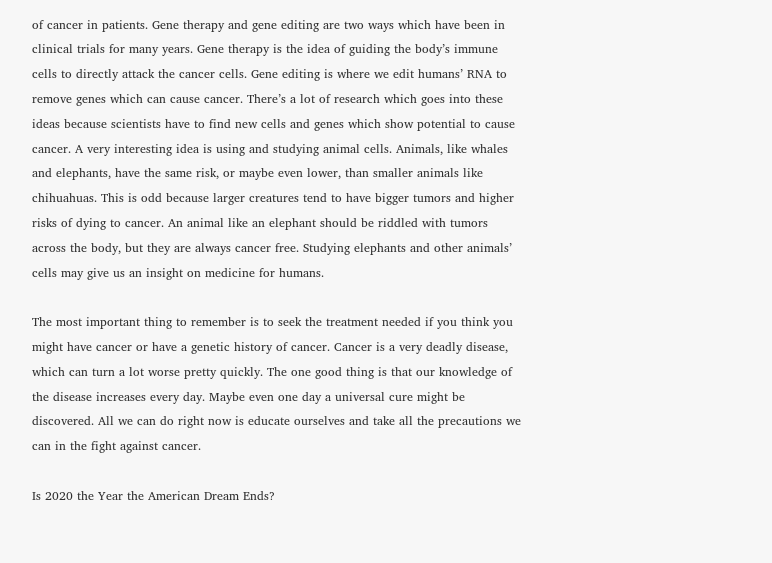of cancer in patients. Gene therapy and gene editing are two ways which have been in clinical trials for many years. Gene therapy is the idea of guiding the body’s immune cells to directly attack the cancer cells. Gene editing is where we edit humans’ RNA to remove genes which can cause cancer. There’s a lot of research which goes into these ideas because scientists have to find new cells and genes which show potential to cause cancer. A very interesting idea is using and studying animal cells. Animals, like whales and elephants, have the same risk, or maybe even lower, than smaller animals like chihuahuas. This is odd because larger creatures tend to have bigger tumors and higher risks of dying to cancer. An animal like an elephant should be riddled with tumors across the body, but they are always cancer free. Studying elephants and other animals’ cells may give us an insight on medicine for humans.

The most important thing to remember is to seek the treatment needed if you think you might have cancer or have a genetic history of cancer. Cancer is a very deadly disease, which can turn a lot worse pretty quickly. The one good thing is that our knowledge of the disease increases every day. Maybe even one day a universal cure might be discovered. All we can do right now is educate ourselves and take all the precautions we can in the fight against cancer.

Is 2020 the Year the American Dream Ends?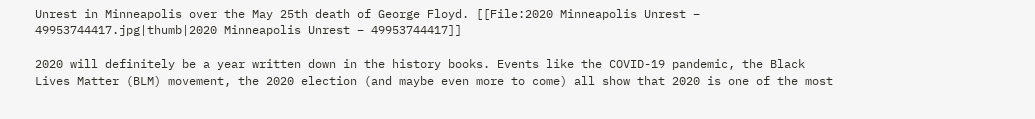Unrest in Minneapolis over the May 25th death of George Floyd. [[File:2020 Minneapolis Unrest – 49953744417.jpg|thumb|2020 Minneapolis Unrest – 49953744417]]

2020 will definitely be a year written down in the history books. Events like the COVID-19 pandemic, the Black Lives Matter (BLM) movement, the 2020 election (and maybe even more to come) all show that 2020 is one of the most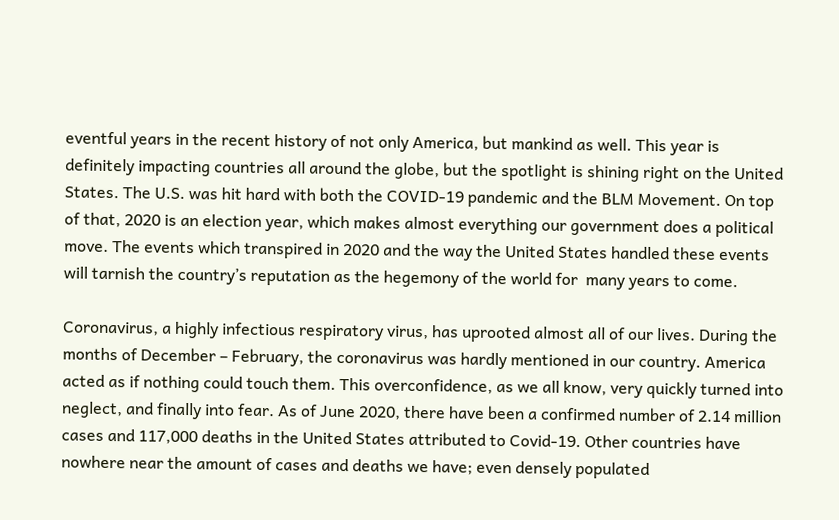eventful years in the recent history of not only America, but mankind as well. This year is definitely impacting countries all around the globe, but the spotlight is shining right on the United States. The U.S. was hit hard with both the COVID-19 pandemic and the BLM Movement. On top of that, 2020 is an election year, which makes almost everything our government does a political move. The events which transpired in 2020 and the way the United States handled these events will tarnish the country’s reputation as the hegemony of the world for  many years to come.

Coronavirus, a highly infectious respiratory virus, has uprooted almost all of our lives. During the months of December – February, the coronavirus was hardly mentioned in our country. America acted as if nothing could touch them. This overconfidence, as we all know, very quickly turned into neglect, and finally into fear. As of June 2020, there have been a confirmed number of 2.14 million cases and 117,000 deaths in the United States attributed to Covid-19. Other countries have nowhere near the amount of cases and deaths we have; even densely populated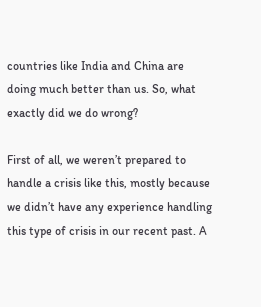countries like India and China are doing much better than us. So, what exactly did we do wrong?

First of all, we weren’t prepared to handle a crisis like this, mostly because we didn’t have any experience handling this type of crisis in our recent past. A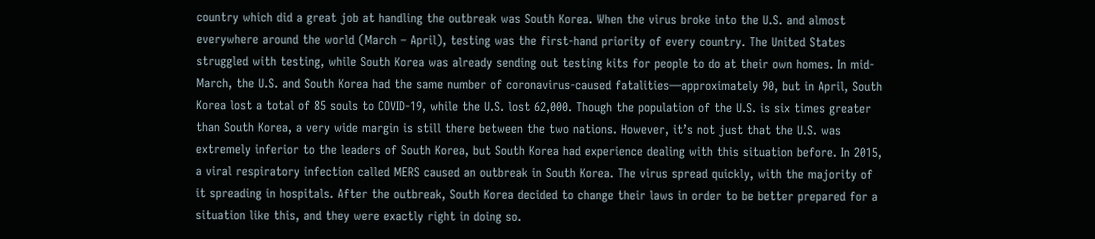country which did a great job at handling the outbreak was South Korea. When the virus broke into the U.S. and almost everywhere around the world (March – April), testing was the first-hand priority of every country. The United States struggled with testing, while South Korea was already sending out testing kits for people to do at their own homes. In mid-March, the U.S. and South Korea had the same number of coronavirus-caused fatalities—approximately 90, but in April, South Korea lost a total of 85 souls to COVID-19, while the U.S. lost 62,000. Though the population of the U.S. is six times greater than South Korea, a very wide margin is still there between the two nations. However, it’s not just that the U.S. was extremely inferior to the leaders of South Korea, but South Korea had experience dealing with this situation before. In 2015, a viral respiratory infection called MERS caused an outbreak in South Korea. The virus spread quickly, with the majority of it spreading in hospitals. After the outbreak, South Korea decided to change their laws in order to be better prepared for a situation like this, and they were exactly right in doing so.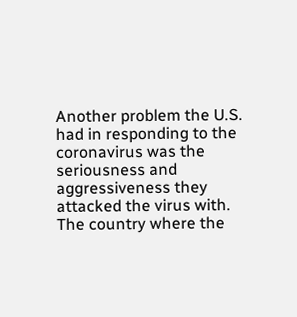Another problem the U.S. had in responding to the coronavirus was the seriousness and aggressiveness they attacked the virus with. The country where the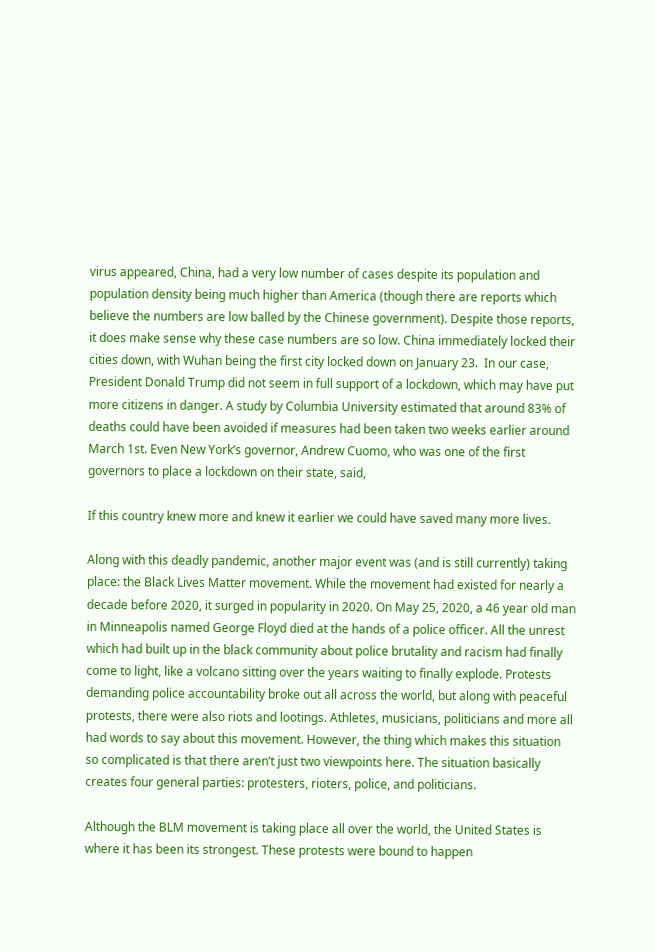virus appeared, China, had a very low number of cases despite its population and population density being much higher than America (though there are reports which believe the numbers are low balled by the Chinese government). Despite those reports, it does make sense why these case numbers are so low. China immediately locked their cities down, with Wuhan being the first city locked down on January 23.  In our case, President Donald Trump did not seem in full support of a lockdown, which may have put more citizens in danger. A study by Columbia University estimated that around 83% of deaths could have been avoided if measures had been taken two weeks earlier around March 1st. Even New York’s governor, Andrew Cuomo, who was one of the first governors to place a lockdown on their state, said,

If this country knew more and knew it earlier we could have saved many more lives.

Along with this deadly pandemic, another major event was (and is still currently) taking place: the Black Lives Matter movement. While the movement had existed for nearly a decade before 2020, it surged in popularity in 2020. On May 25, 2020, a 46 year old man in Minneapolis named George Floyd died at the hands of a police officer. All the unrest which had built up in the black community about police brutality and racism had finally come to light, like a volcano sitting over the years waiting to finally explode. Protests demanding police accountability broke out all across the world, but along with peaceful protests, there were also riots and lootings. Athletes, musicians, politicians and more all had words to say about this movement. However, the thing which makes this situation so complicated is that there aren’t just two viewpoints here. The situation basically creates four general parties: protesters, rioters, police, and politicians.

Although the BLM movement is taking place all over the world, the United States is where it has been its strongest. These protests were bound to happen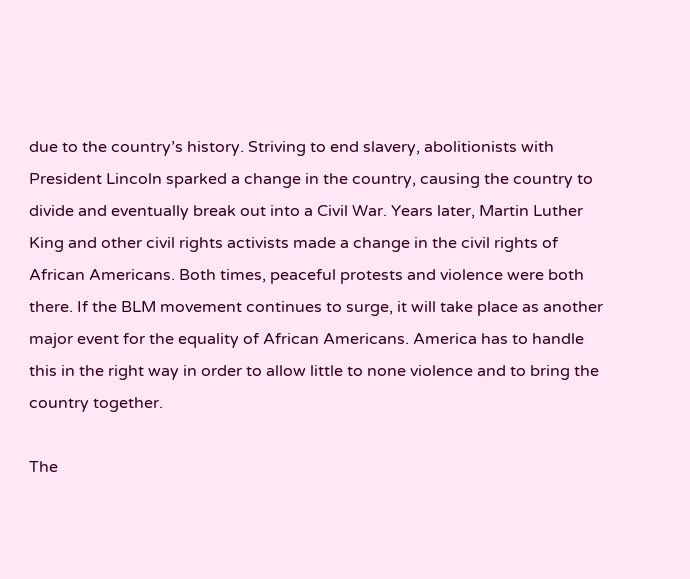due to the country’s history. Striving to end slavery, abolitionists with President Lincoln sparked a change in the country, causing the country to divide and eventually break out into a Civil War. Years later, Martin Luther King and other civil rights activists made a change in the civil rights of African Americans. Both times, peaceful protests and violence were both there. If the BLM movement continues to surge, it will take place as another major event for the equality of African Americans. America has to handle this in the right way in order to allow little to none violence and to bring the country together.

The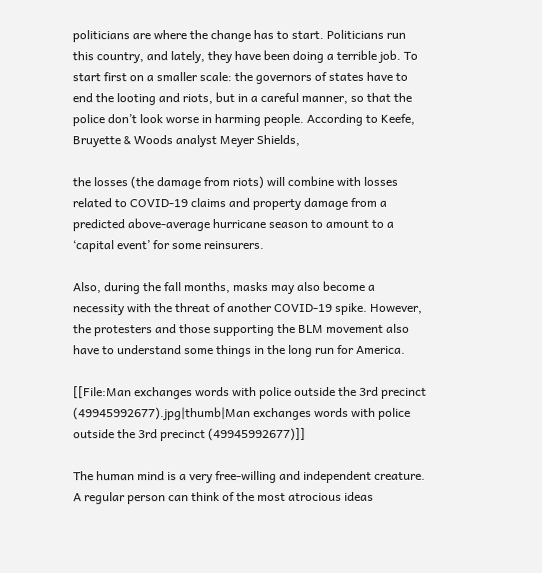politicians are where the change has to start. Politicians run this country, and lately, they have been doing a terrible job. To start first on a smaller scale: the governors of states have to end the looting and riots, but in a careful manner, so that the police don’t look worse in harming people. According to Keefe, Bruyette & Woods analyst Meyer Shields,

the losses (the damage from riots) will combine with losses related to COVID-19 claims and property damage from a predicted above-average hurricane season to amount to a ‘capital event’ for some reinsurers.

Also, during the fall months, masks may also become a necessity with the threat of another COVID-19 spike. However, the protesters and those supporting the BLM movement also have to understand some things in the long run for America.

[[File:Man exchanges words with police outside the 3rd precinct (49945992677).jpg|thumb|Man exchanges words with police outside the 3rd precinct (49945992677)]]

The human mind is a very free-willing and independent creature. A regular person can think of the most atrocious ideas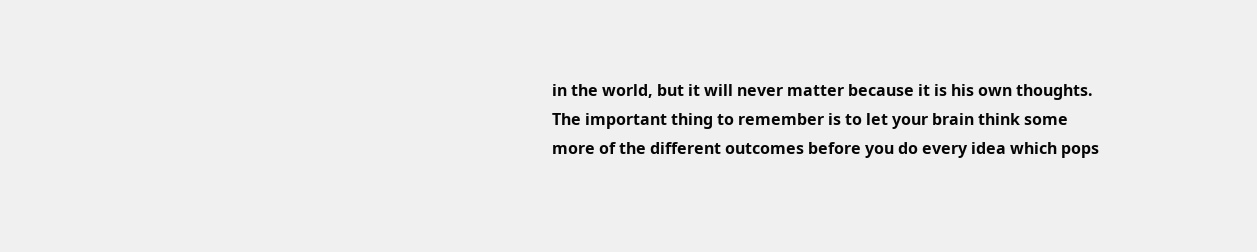in the world, but it will never matter because it is his own thoughts. The important thing to remember is to let your brain think some more of the different outcomes before you do every idea which pops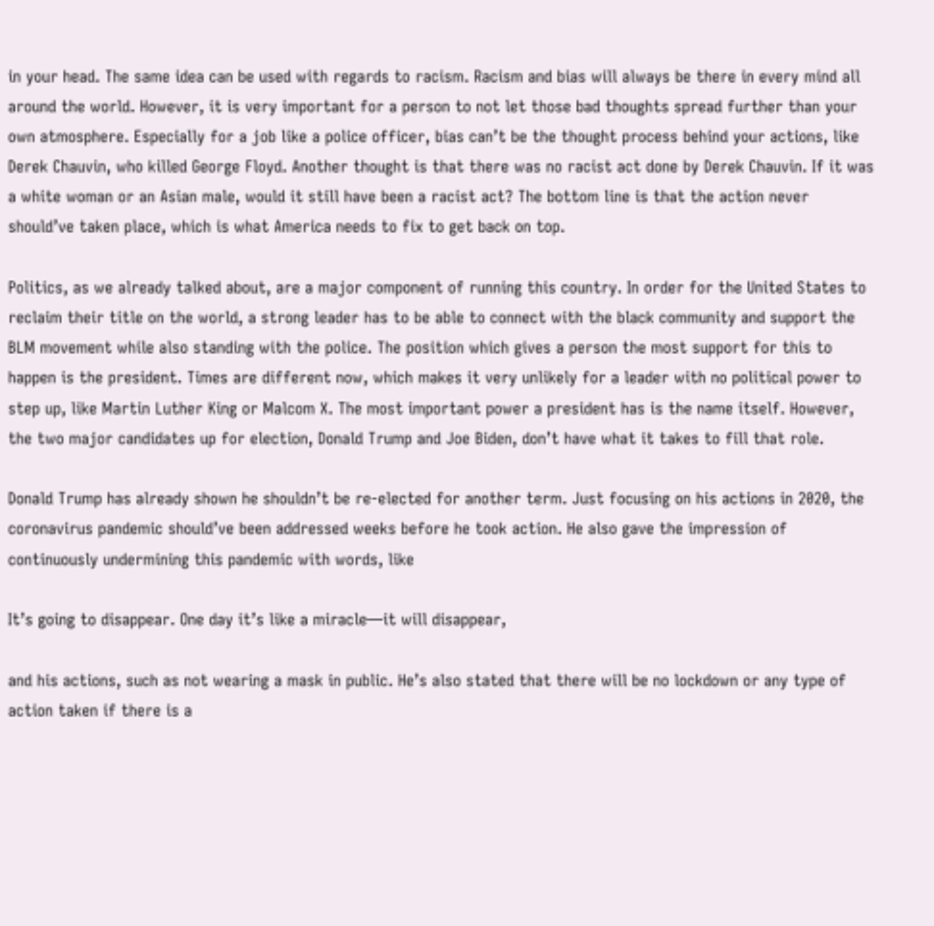in your head. The same idea can be used with regards to racism. Racism and bias will always be there in every mind all around the world. However, it is very important for a person to not let those bad thoughts spread further than your own atmosphere. Especially for a job like a police officer, bias can’t be the thought process behind your actions, like Derek Chauvin, who killed George Floyd. Another thought is that there was no racist act done by Derek Chauvin. If it was a white woman or an Asian male, would it still have been a racist act? The bottom line is that the action never should’ve taken place, which is what America needs to fix to get back on top.

Politics, as we already talked about, are a major component of running this country. In order for the United States to reclaim their title on the world, a strong leader has to be able to connect with the black community and support the BLM movement while also standing with the police. The position which gives a person the most support for this to happen is the president. Times are different now, which makes it very unlikely for a leader with no political power to step up, like Martin Luther King or Malcom X. The most important power a president has is the name itself. However, the two major candidates up for election, Donald Trump and Joe Biden, don’t have what it takes to fill that role.

Donald Trump has already shown he shouldn’t be re-elected for another term. Just focusing on his actions in 2020, the coronavirus pandemic should’ve been addressed weeks before he took action. He also gave the impression of continuously undermining this pandemic with words, like

It’s going to disappear. One day it’s like a miracle—it will disappear,

and his actions, such as not wearing a mask in public. He’s also stated that there will be no lockdown or any type of action taken if there is a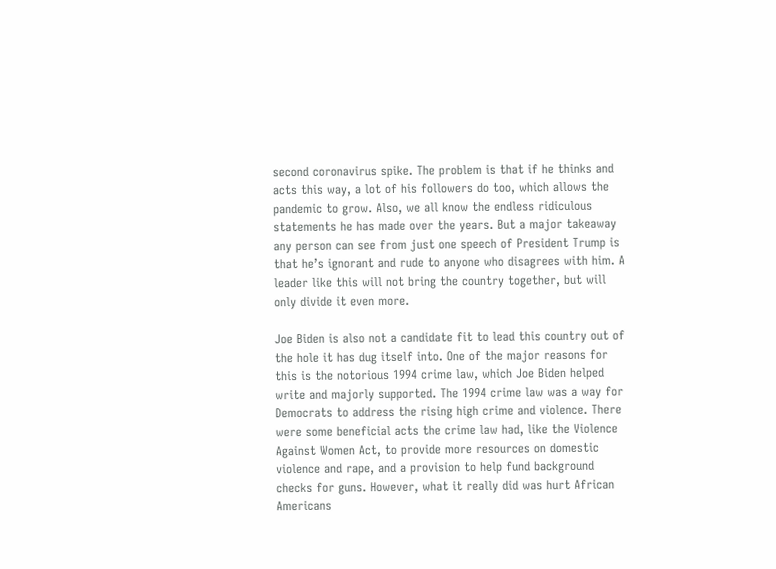second coronavirus spike. The problem is that if he thinks and acts this way, a lot of his followers do too, which allows the pandemic to grow. Also, we all know the endless ridiculous statements he has made over the years. But a major takeaway any person can see from just one speech of President Trump is that he’s ignorant and rude to anyone who disagrees with him. A leader like this will not bring the country together, but will only divide it even more.

Joe Biden is also not a candidate fit to lead this country out of the hole it has dug itself into. One of the major reasons for this is the notorious 1994 crime law, which Joe Biden helped write and majorly supported. The 1994 crime law was a way for Democrats to address the rising high crime and violence. There were some beneficial acts the crime law had, like the Violence Against Women Act, to provide more resources on domestic violence and rape, and a provision to help fund background checks for guns. However, what it really did was hurt African Americans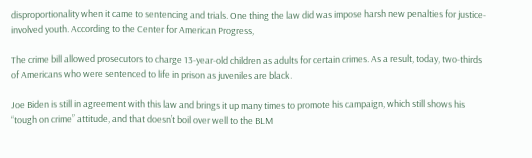disproportionality when it came to sentencing and trials. One thing the law did was impose harsh new penalties for justice-involved youth. According to the Center for American Progress,

The crime bill allowed prosecutors to charge 13-year-old children as adults for certain crimes. As a result, today, two-thirds of Americans who were sentenced to life in prison as juveniles are black.

Joe Biden is still in agreement with this law and brings it up many times to promote his campaign, which still shows his “tough on crime” attitude, and that doesn’t boil over well to the BLM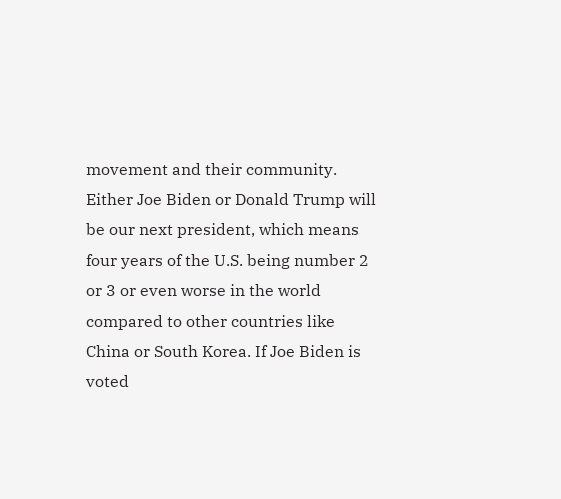movement and their community. Either Joe Biden or Donald Trump will be our next president, which means four years of the U.S. being number 2 or 3 or even worse in the world compared to other countries like China or South Korea. If Joe Biden is voted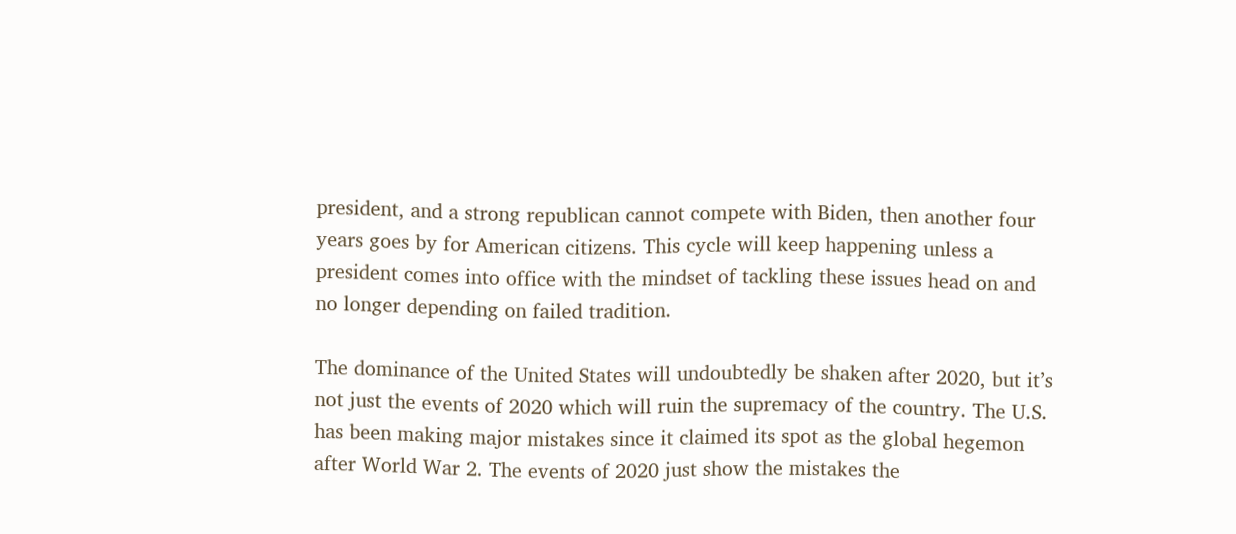president, and a strong republican cannot compete with Biden, then another four years goes by for American citizens. This cycle will keep happening unless a president comes into office with the mindset of tackling these issues head on and no longer depending on failed tradition.

The dominance of the United States will undoubtedly be shaken after 2020, but it’s not just the events of 2020 which will ruin the supremacy of the country. The U.S. has been making major mistakes since it claimed its spot as the global hegemon after World War 2. The events of 2020 just show the mistakes the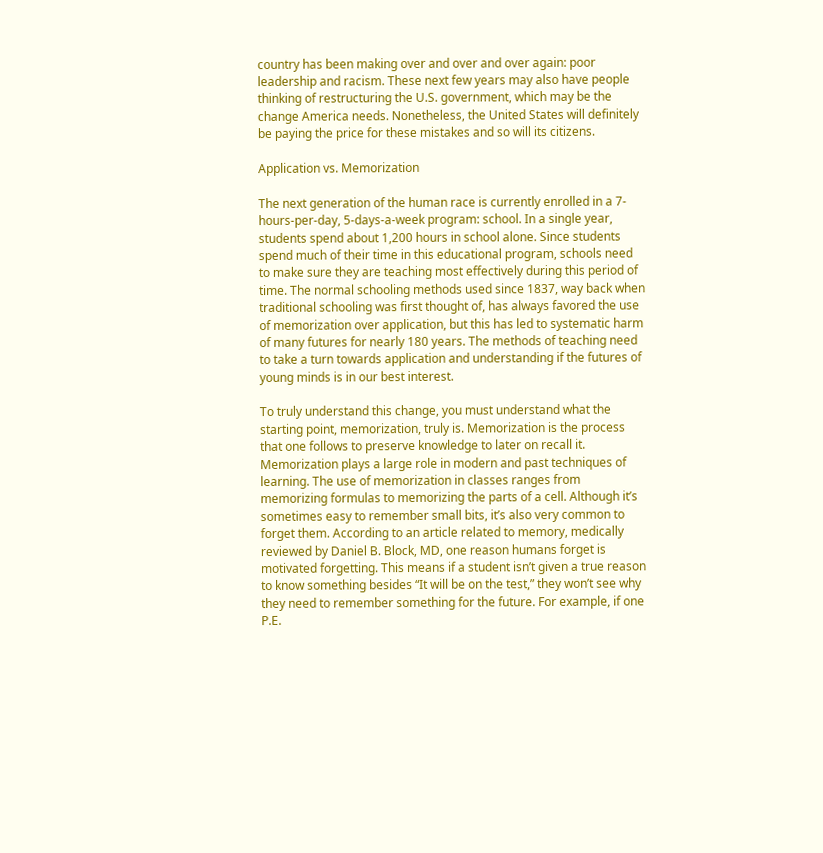country has been making over and over and over again: poor leadership and racism. These next few years may also have people thinking of restructuring the U.S. government, which may be the change America needs. Nonetheless, the United States will definitely be paying the price for these mistakes and so will its citizens.

Application vs. Memorization

The next generation of the human race is currently enrolled in a 7-hours-per-day, 5-days-a-week program: school. In a single year, students spend about 1,200 hours in school alone. Since students spend much of their time in this educational program, schools need to make sure they are teaching most effectively during this period of time. The normal schooling methods used since 1837, way back when traditional schooling was first thought of, has always favored the use of memorization over application, but this has led to systematic harm of many futures for nearly 180 years. The methods of teaching need to take a turn towards application and understanding if the futures of young minds is in our best interest.

To truly understand this change, you must understand what the starting point, memorization, truly is. Memorization is the process that one follows to preserve knowledge to later on recall it. Memorization plays a large role in modern and past techniques of learning. The use of memorization in classes ranges from memorizing formulas to memorizing the parts of a cell. Although it’s sometimes easy to remember small bits, it’s also very common to forget them. According to an article related to memory, medically reviewed by Daniel B. Block, MD, one reason humans forget is motivated forgetting. This means if a student isn’t given a true reason to know something besides “It will be on the test,” they won’t see why they need to remember something for the future. For example, if one P.E.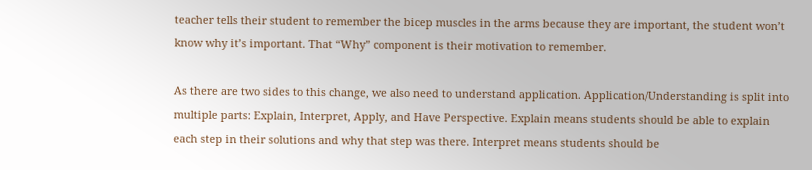teacher tells their student to remember the bicep muscles in the arms because they are important, the student won’t know why it’s important. That “Why” component is their motivation to remember.

As there are two sides to this change, we also need to understand application. Application/Understanding is split into multiple parts: Explain, Interpret, Apply, and Have Perspective. Explain means students should be able to explain each step in their solutions and why that step was there. Interpret means students should be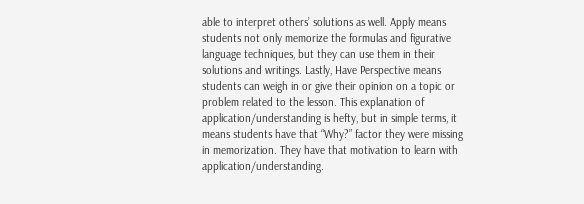able to interpret others’ solutions as well. Apply means students not only memorize the formulas and figurative language techniques, but they can use them in their solutions and writings. Lastly, Have Perspective means students can weigh in or give their opinion on a topic or problem related to the lesson. This explanation of application/understanding is hefty, but in simple terms, it means students have that “Why?” factor they were missing in memorization. They have that motivation to learn with application/understanding.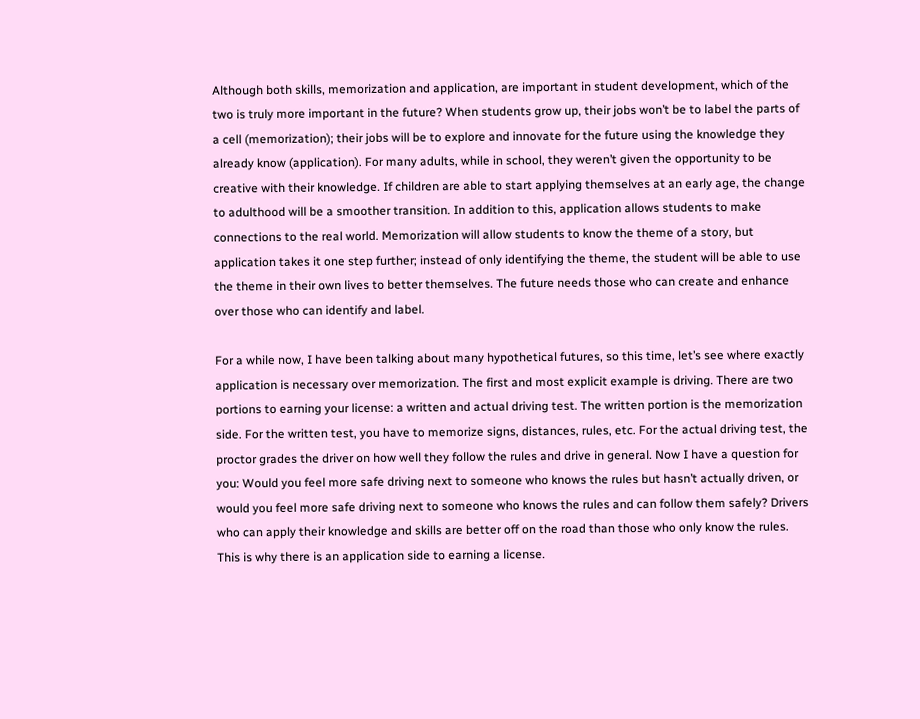Although both skills, memorization and application, are important in student development, which of the two is truly more important in the future? When students grow up, their jobs won’t be to label the parts of a cell (memorization); their jobs will be to explore and innovate for the future using the knowledge they already know (application). For many adults, while in school, they weren’t given the opportunity to be creative with their knowledge. If children are able to start applying themselves at an early age, the change to adulthood will be a smoother transition. In addition to this, application allows students to make connections to the real world. Memorization will allow students to know the theme of a story, but application takes it one step further; instead of only identifying the theme, the student will be able to use the theme in their own lives to better themselves. The future needs those who can create and enhance over those who can identify and label.

For a while now, I have been talking about many hypothetical futures, so this time, let’s see where exactly application is necessary over memorization. The first and most explicit example is driving. There are two portions to earning your license: a written and actual driving test. The written portion is the memorization side. For the written test, you have to memorize signs, distances, rules, etc. For the actual driving test, the proctor grades the driver on how well they follow the rules and drive in general. Now I have a question for you: Would you feel more safe driving next to someone who knows the rules but hasn’t actually driven, or would you feel more safe driving next to someone who knows the rules and can follow them safely? Drivers who can apply their knowledge and skills are better off on the road than those who only know the rules. This is why there is an application side to earning a license.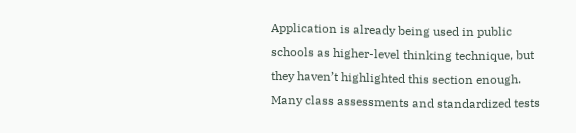Application is already being used in public schools as higher-level thinking technique, but they haven’t highlighted this section enough. Many class assessments and standardized tests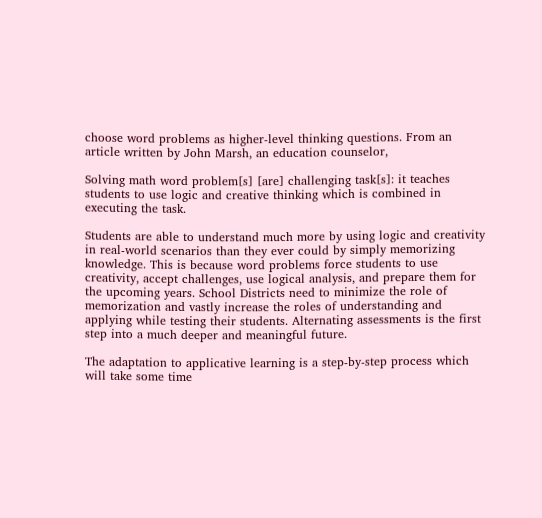choose word problems as higher-level thinking questions. From an article written by John Marsh, an education counselor,

Solving math word problem[s] [are] challenging task[s]: it teaches students to use logic and creative thinking which is combined in executing the task.

Students are able to understand much more by using logic and creativity in real-world scenarios than they ever could by simply memorizing knowledge. This is because word problems force students to use creativity, accept challenges, use logical analysis, and prepare them for the upcoming years. School Districts need to minimize the role of memorization and vastly increase the roles of understanding and applying while testing their students. Alternating assessments is the first step into a much deeper and meaningful future.

The adaptation to applicative learning is a step-by-step process which will take some time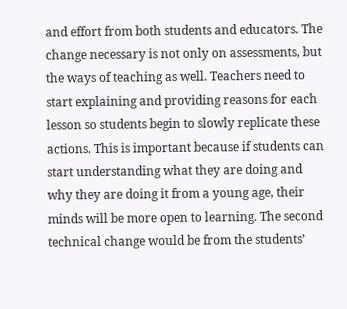and effort from both students and educators. The change necessary is not only on assessments, but the ways of teaching as well. Teachers need to start explaining and providing reasons for each lesson so students begin to slowly replicate these actions. This is important because if students can start understanding what they are doing and why they are doing it from a young age, their minds will be more open to learning. The second technical change would be from the students’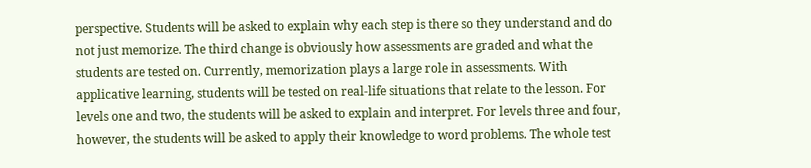perspective. Students will be asked to explain why each step is there so they understand and do not just memorize. The third change is obviously how assessments are graded and what the students are tested on. Currently, memorization plays a large role in assessments. With applicative learning, students will be tested on real-life situations that relate to the lesson. For levels one and two, the students will be asked to explain and interpret. For levels three and four, however, the students will be asked to apply their knowledge to word problems. The whole test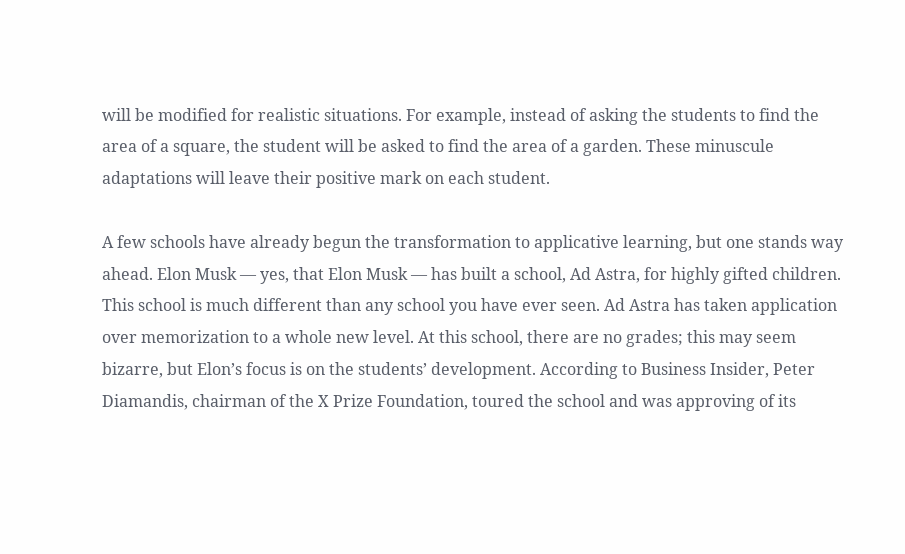will be modified for realistic situations. For example, instead of asking the students to find the area of a square, the student will be asked to find the area of a garden. These minuscule adaptations will leave their positive mark on each student.

A few schools have already begun the transformation to applicative learning, but one stands way ahead. Elon Musk — yes, that Elon Musk — has built a school, Ad Astra, for highly gifted children. This school is much different than any school you have ever seen. Ad Astra has taken application over memorization to a whole new level. At this school, there are no grades; this may seem bizarre, but Elon’s focus is on the students’ development. According to Business Insider, Peter Diamandis, chairman of the X Prize Foundation, toured the school and was approving of its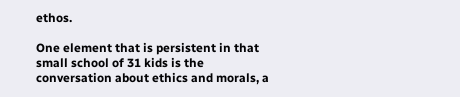ethos.

One element that is persistent in that small school of 31 kids is the conversation about ethics and morals, a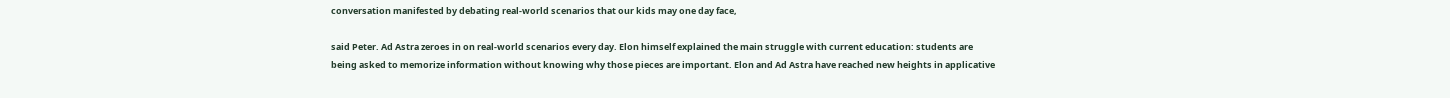conversation manifested by debating real-world scenarios that our kids may one day face,

said Peter. Ad Astra zeroes in on real-world scenarios every day. Elon himself explained the main struggle with current education: students are being asked to memorize information without knowing why those pieces are important. Elon and Ad Astra have reached new heights in applicative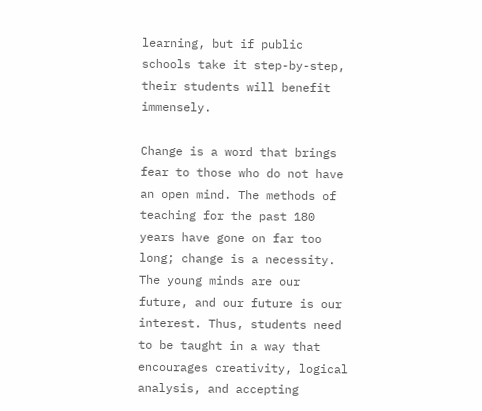learning, but if public schools take it step-by-step, their students will benefit immensely.

Change is a word that brings fear to those who do not have an open mind. The methods of teaching for the past 180 years have gone on far too long; change is a necessity. The young minds are our future, and our future is our interest. Thus, students need to be taught in a way that encourages creativity, logical analysis, and accepting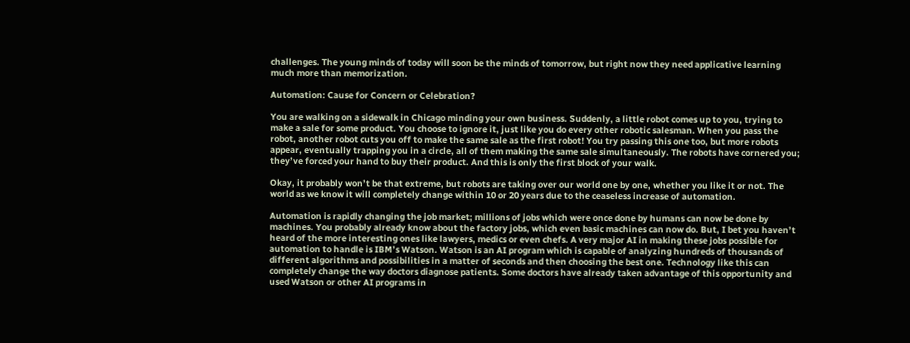challenges. The young minds of today will soon be the minds of tomorrow, but right now they need applicative learning much more than memorization.

Automation: Cause for Concern or Celebration?

You are walking on a sidewalk in Chicago minding your own business. Suddenly, a little robot comes up to you, trying to make a sale for some product. You choose to ignore it, just like you do every other robotic salesman. When you pass the robot, another robot cuts you off to make the same sale as the first robot! You try passing this one too, but more robots appear, eventually trapping you in a circle, all of them making the same sale simultaneously. The robots have cornered you; they’ve forced your hand to buy their product. And this is only the first block of your walk.

Okay, it probably won’t be that extreme, but robots are taking over our world one by one, whether you like it or not. The world as we know it will completely change within 10 or 20 years due to the ceaseless increase of automation.

Automation is rapidly changing the job market; millions of jobs which were once done by humans can now be done by machines. You probably already know about the factory jobs, which even basic machines can now do. But, I bet you haven’t heard of the more interesting ones like lawyers, medics or even chefs. A very major AI in making these jobs possible for automation to handle is IBM’s Watson. Watson is an AI program which is capable of analyzing hundreds of thousands of different algorithms and possibilities in a matter of seconds and then choosing the best one. Technology like this can completely change the way doctors diagnose patients. Some doctors have already taken advantage of this opportunity and used Watson or other AI programs in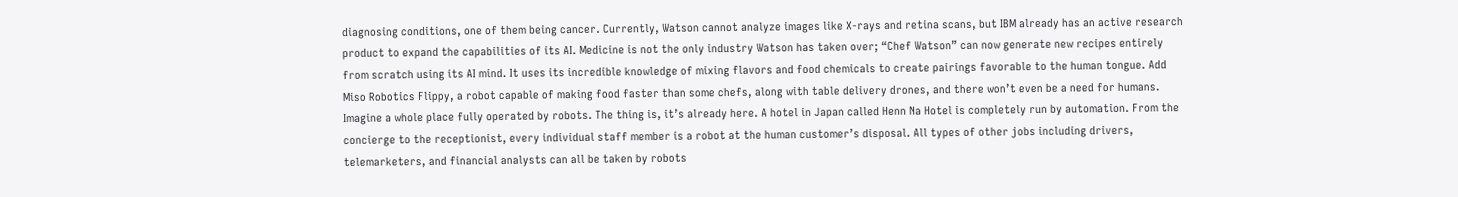diagnosing conditions, one of them being cancer. Currently, Watson cannot analyze images like X-rays and retina scans, but IBM already has an active research product to expand the capabilities of its AI. Medicine is not the only industry Watson has taken over; “Chef Watson” can now generate new recipes entirely from scratch using its AI mind. It uses its incredible knowledge of mixing flavors and food chemicals to create pairings favorable to the human tongue. Add Miso Robotics Flippy, a robot capable of making food faster than some chefs, along with table delivery drones, and there won’t even be a need for humans. Imagine a whole place fully operated by robots. The thing is, it’s already here. A hotel in Japan called Henn Na Hotel is completely run by automation. From the concierge to the receptionist, every individual staff member is a robot at the human customer’s disposal. All types of other jobs including drivers, telemarketers, and financial analysts can all be taken by robots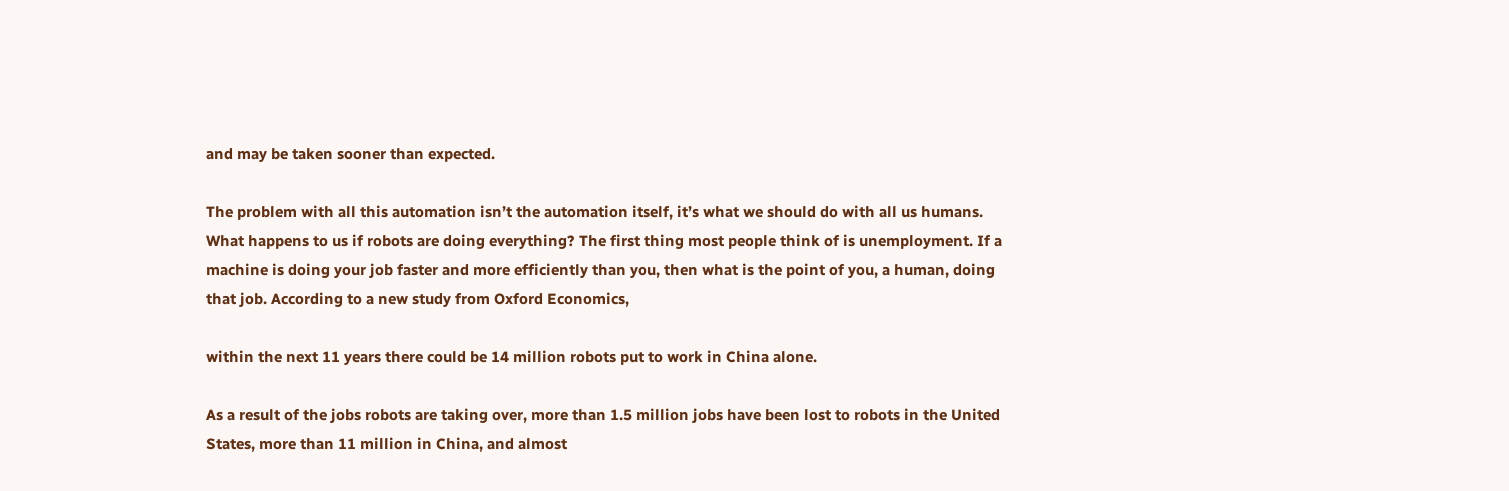and may be taken sooner than expected.

The problem with all this automation isn’t the automation itself, it’s what we should do with all us humans. What happens to us if robots are doing everything? The first thing most people think of is unemployment. If a machine is doing your job faster and more efficiently than you, then what is the point of you, a human, doing that job. According to a new study from Oxford Economics,

within the next 11 years there could be 14 million robots put to work in China alone.

As a result of the jobs robots are taking over, more than 1.5 million jobs have been lost to robots in the United States, more than 11 million in China, and almost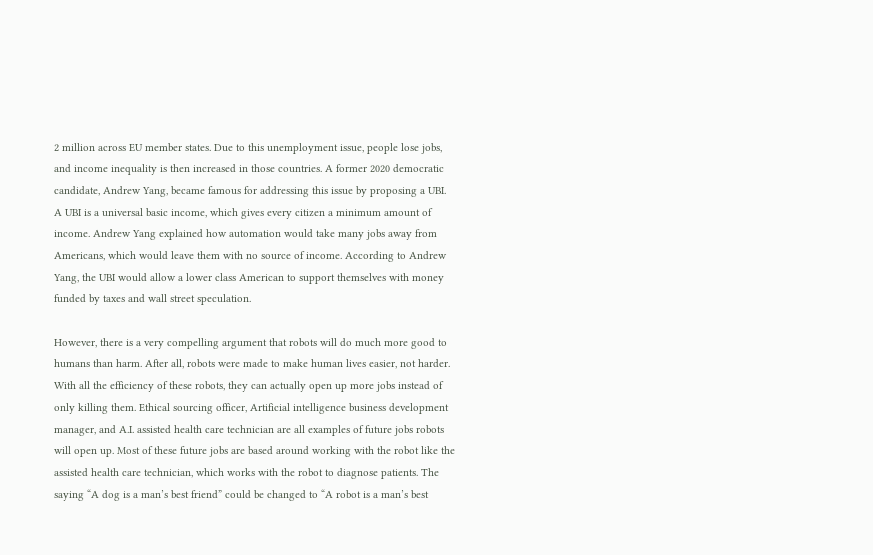2 million across EU member states. Due to this unemployment issue, people lose jobs, and income inequality is then increased in those countries. A former 2020 democratic candidate, Andrew Yang, became famous for addressing this issue by proposing a UBI. A UBI is a universal basic income, which gives every citizen a minimum amount of income. Andrew Yang explained how automation would take many jobs away from Americans, which would leave them with no source of income. According to Andrew Yang, the UBI would allow a lower class American to support themselves with money funded by taxes and wall street speculation.

However, there is a very compelling argument that robots will do much more good to humans than harm. After all, robots were made to make human lives easier, not harder. With all the efficiency of these robots, they can actually open up more jobs instead of only killing them. Ethical sourcing officer, Artificial intelligence business development manager, and A.I. assisted health care technician are all examples of future jobs robots will open up. Most of these future jobs are based around working with the robot like the assisted health care technician, which works with the robot to diagnose patients. The saying “A dog is a man’s best friend” could be changed to “A robot is a man’s best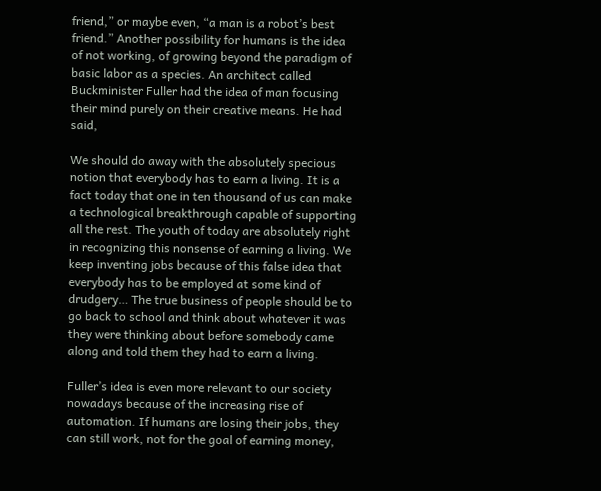friend,” or maybe even, “a man is a robot’s best friend.” Another possibility for humans is the idea of not working, of growing beyond the paradigm of basic labor as a species. An architect called Buckminister Fuller had the idea of man focusing their mind purely on their creative means. He had said,

We should do away with the absolutely specious notion that everybody has to earn a living. It is a fact today that one in ten thousand of us can make a technological breakthrough capable of supporting all the rest. The youth of today are absolutely right in recognizing this nonsense of earning a living. We keep inventing jobs because of this false idea that everybody has to be employed at some kind of drudgery… The true business of people should be to go back to school and think about whatever it was they were thinking about before somebody came along and told them they had to earn a living.

Fuller’s idea is even more relevant to our society nowadays because of the increasing rise of automation. If humans are losing their jobs, they can still work, not for the goal of earning money,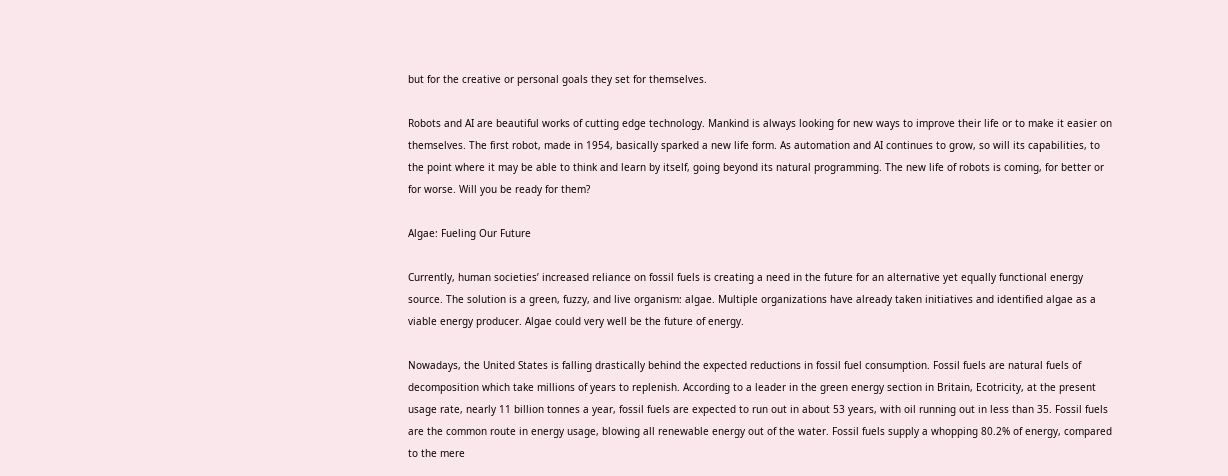but for the creative or personal goals they set for themselves.

Robots and AI are beautiful works of cutting edge technology. Mankind is always looking for new ways to improve their life or to make it easier on themselves. The first robot, made in 1954, basically sparked a new life form. As automation and AI continues to grow, so will its capabilities, to the point where it may be able to think and learn by itself, going beyond its natural programming. The new life of robots is coming, for better or for worse. Will you be ready for them?

Algae: Fueling Our Future

Currently, human societies’ increased reliance on fossil fuels is creating a need in the future for an alternative yet equally functional energy source. The solution is a green, fuzzy, and live organism: algae. Multiple organizations have already taken initiatives and identified algae as a viable energy producer. Algae could very well be the future of energy.

Nowadays, the United States is falling drastically behind the expected reductions in fossil fuel consumption. Fossil fuels are natural fuels of decomposition which take millions of years to replenish. According to a leader in the green energy section in Britain, Ecotricity, at the present usage rate, nearly 11 billion tonnes a year, fossil fuels are expected to run out in about 53 years, with oil running out in less than 35. Fossil fuels are the common route in energy usage, blowing all renewable energy out of the water. Fossil fuels supply a whopping 80.2% of energy, compared to the mere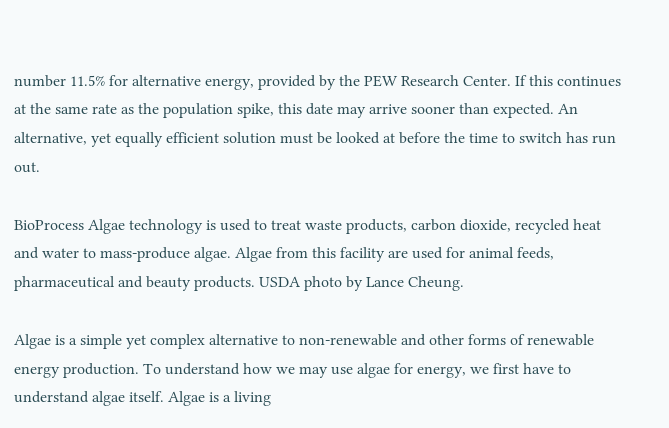number 11.5% for alternative energy, provided by the PEW Research Center. If this continues at the same rate as the population spike, this date may arrive sooner than expected. An alternative, yet equally efficient solution must be looked at before the time to switch has run out.

BioProcess Algae technology is used to treat waste products, carbon dioxide, recycled heat and water to mass-produce algae. Algae from this facility are used for animal feeds, pharmaceutical and beauty products. USDA photo by Lance Cheung.

Algae is a simple yet complex alternative to non-renewable and other forms of renewable energy production. To understand how we may use algae for energy, we first have to understand algae itself. Algae is a living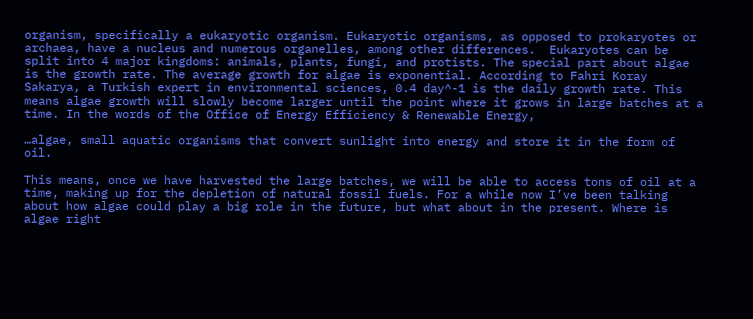organism, specifically a eukaryotic organism. Eukaryotic organisms, as opposed to prokaryotes or archaea, have a nucleus and numerous organelles, among other differences.  Eukaryotes can be split into 4 major kingdoms: animals, plants, fungi, and protists. The special part about algae is the growth rate. The average growth for algae is exponential. According to Fahri Koray Sakarya, a Turkish expert in environmental sciences, 0.4 day^-1 is the daily growth rate. This means algae growth will slowly become larger until the point where it grows in large batches at a time. In the words of the Office of Energy Efficiency & Renewable Energy,

…algae, small aquatic organisms that convert sunlight into energy and store it in the form of oil.

This means, once we have harvested the large batches, we will be able to access tons of oil at a time, making up for the depletion of natural fossil fuels. For a while now I’ve been talking about how algae could play a big role in the future, but what about in the present. Where is algae right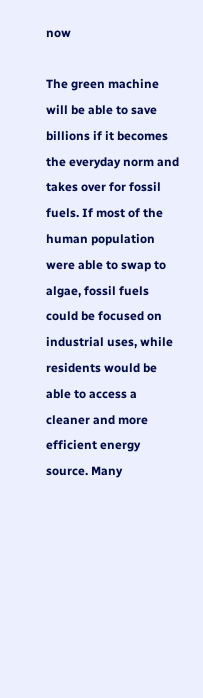now

The green machine will be able to save billions if it becomes the everyday norm and takes over for fossil fuels. If most of the human population were able to swap to algae, fossil fuels could be focused on industrial uses, while residents would be able to access a cleaner and more efficient energy source. Many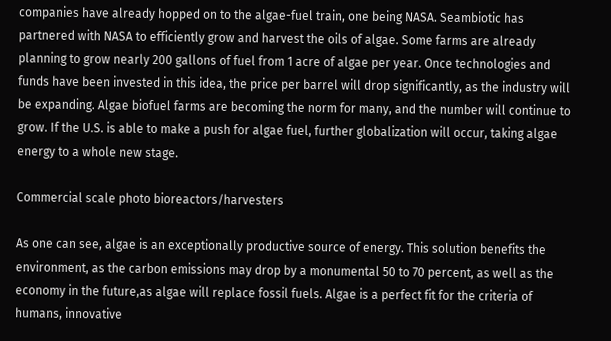companies have already hopped on to the algae-fuel train, one being NASA. Seambiotic has partnered with NASA to efficiently grow and harvest the oils of algae. Some farms are already planning to grow nearly 200 gallons of fuel from 1 acre of algae per year. Once technologies and funds have been invested in this idea, the price per barrel will drop significantly, as the industry will be expanding. Algae biofuel farms are becoming the norm for many, and the number will continue to grow. If the U.S. is able to make a push for algae fuel, further globalization will occur, taking algae energy to a whole new stage.

Commercial scale photo bioreactors/harvesters

As one can see, algae is an exceptionally productive source of energy. This solution benefits the environment, as the carbon emissions may drop by a monumental 50 to 70 percent, as well as the economy in the future,as algae will replace fossil fuels. Algae is a perfect fit for the criteria of humans, innovative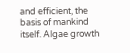and efficient, the basis of mankind itself. Algae growth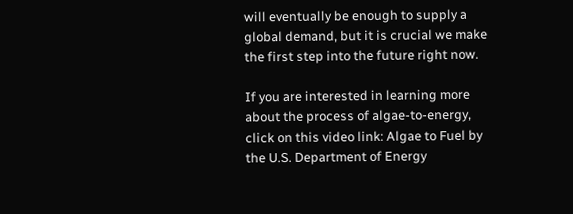will eventually be enough to supply a global demand, but it is crucial we make the first step into the future right now.

If you are interested in learning more about the process of algae-to-energy, click on this video link: Algae to Fuel by the U.S. Department of Energy